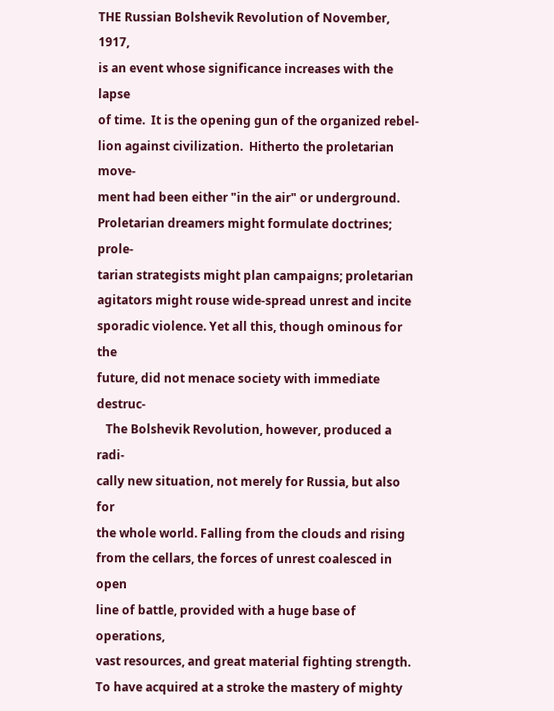THE Russian Bolshevik Revolution of November, 1917,
is an event whose significance increases with the lapse
of time.  It is the opening gun of the organized rebel-
lion against civilization.  Hitherto the proletarian move-
ment had been either "in the air" or underground.
Proletarian dreamers might formulate doctrines; prole-
tarian strategists might plan campaigns; proletarian
agitators might rouse wide-spread unrest and incite
sporadic violence. Yet all this, though ominous for the
future, did not menace society with immediate destruc-
   The Bolshevik Revolution, however, produced a radi-
cally new situation, not merely for Russia, but also for
the whole world. Falling from the clouds and rising
from the cellars, the forces of unrest coalesced in open
line of battle, provided with a huge base of operations,
vast resources, and great material fighting strength.
To have acquired at a stroke the mastery of mighty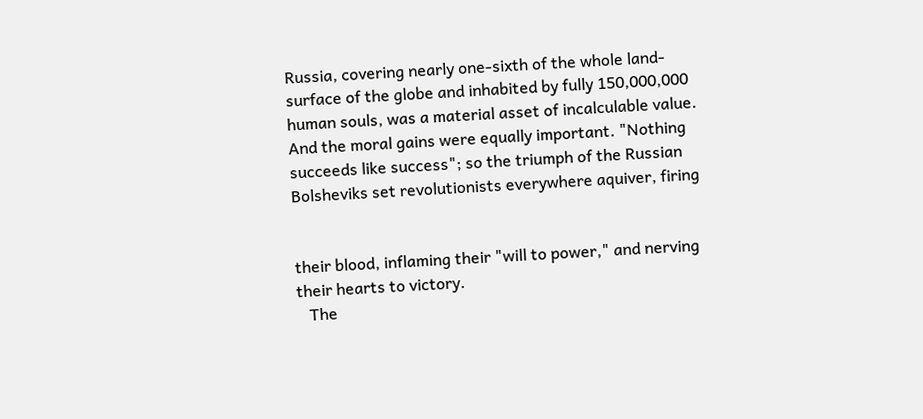Russia, covering nearly one-sixth of the whole land-
surface of the globe and inhabited by fully 150,000,000
human souls, was a material asset of incalculable value.
And the moral gains were equally important. "Nothing
succeeds like success"; so the triumph of the Russian
Bolsheviks set revolutionists everywhere aquiver, firing


their blood, inflaming their "will to power," and nerving
their hearts to victory.
   The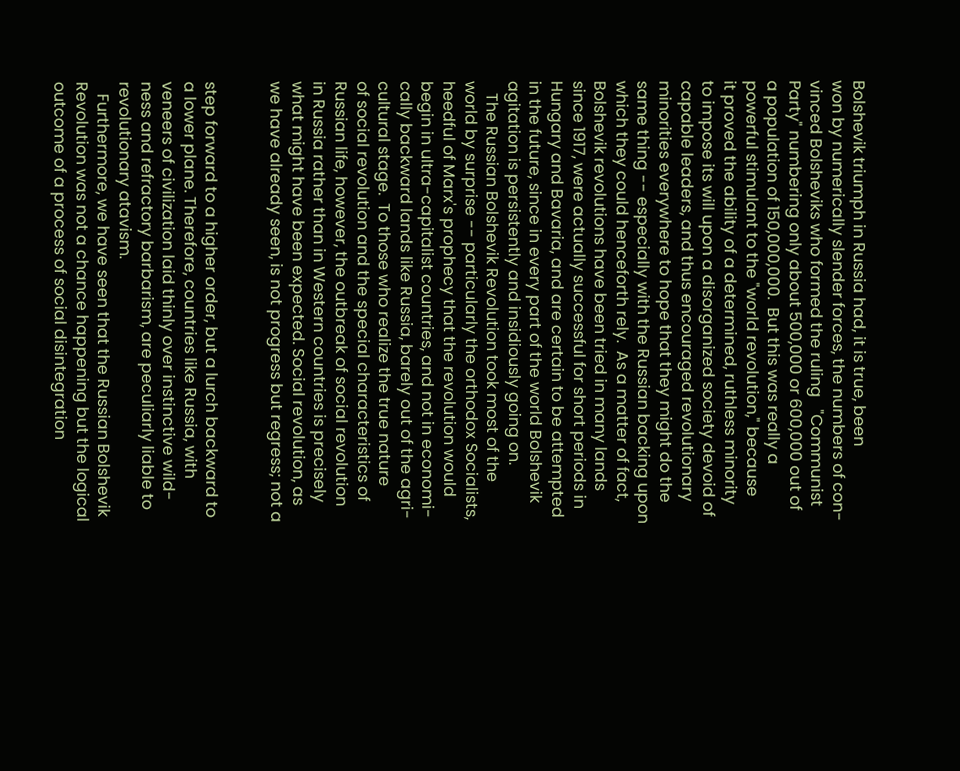Bolshevik triumph in Russia had, it is true, been
won by numerically slender forces, the numbers of con-
vinced Bolsheviks who formed the ruling   "Communist
Party" numbering only about 500,000 or 600,000 out of
a population of 150,000,000.  But this was really a
powerful stimulant to the "world revolution," because
it proved the ability of a determined, ruthless minority
to impose its will upon a disorganized society devoid of
capable leaders, and thus encouraged revolutionary
minorities everywhere to hope that they might do the
same thing -- especially with the Russian backing upon
which they could henceforth rely.  As a matter of fact,
Bolshevik revolutions have been tried in many lands
since 1917, were actually successful for short periods in
Hungary and Bavaria, and are certain to be attempted
in the future, since in every part of the world Bolshevik
agitation is persistently and insidiously going on.
   The Russian Bolshevik Revolution took most of the
world by surprise -- particularly the orthodox Socialists,
heedful of Marx's prophecy that the revolution would
begin in ultra-capitalist countries, and not in economi-
cally backward lands like Russia, barely out of the agri-
cultural stage.  To those who realize the true nature
of social revolution and the special characteristics of
Russian life, however, the outbreak of social revolution
in Russia rather than in Western countries is precisely
what might have been expected. Social revolution, as
we have already seen, is not progress but regress; not a


step forward to a higher order, but a lurch backward to
a lower plane. Therefore, countries like Russia, with
veneers of civilization laid thinly over instinctive wild-
ness and refractory barbarism, are peculiarly liable to
revolutionary atavism.
   Furthermore, we have seen that the Russian Bolshevik
Revolution was not a chance happening but the logical
outcome of a process of social disintegration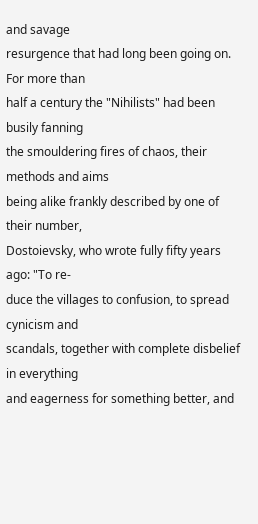and savage
resurgence that had long been going on.  For more than
half a century the "Nihilists" had been busily fanning
the smouldering fires of chaos, their methods and aims
being alike frankly described by one of their number,
Dostoievsky, who wrote fully fifty years ago: "To re-
duce the villages to confusion, to spread cynicism and
scandals, together with complete disbelief in everything
and eagerness for something better, and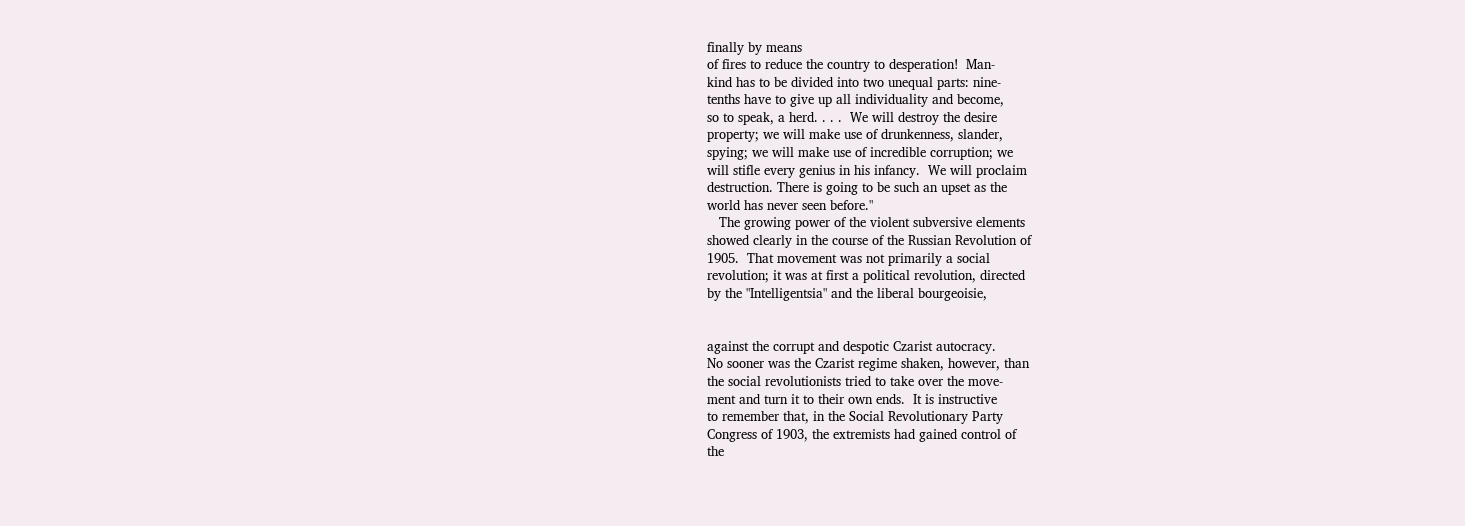finally by means
of fires to reduce the country to desperation!  Man-
kind has to be divided into two unequal parts: nine-
tenths have to give up all individuality and become,
so to speak, a herd. . . .  We will destroy the desire
property; we will make use of drunkenness, slander,
spying; we will make use of incredible corruption; we
will stifle every genius in his infancy.  We will proclaim
destruction. There is going to be such an upset as the
world has never seen before."
   The growing power of the violent subversive elements
showed clearly in the course of the Russian Revolution of
1905.  That movement was not primarily a social
revolution; it was at first a political revolution, directed
by the "Intelligentsia" and the liberal bourgeoisie,


against the corrupt and despotic Czarist autocracy.
No sooner was the Czarist regime shaken, however, than
the social revolutionists tried to take over the move-
ment and turn it to their own ends.  It is instructive
to remember that, in the Social Revolutionary Party
Congress of 1903, the extremists had gained control of
the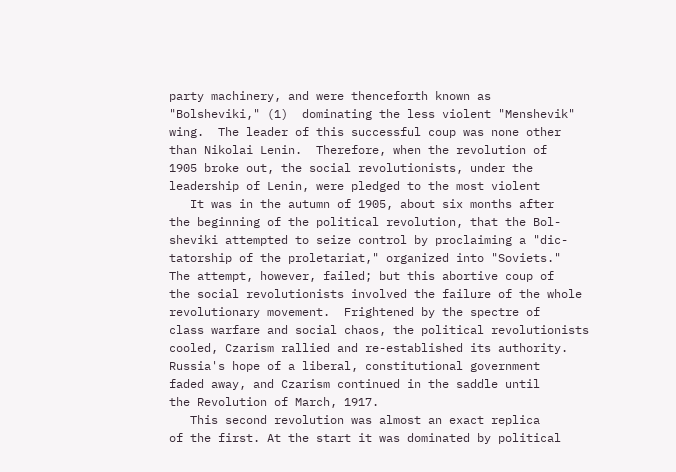party machinery, and were thenceforth known as
"Bolsheviki," (1)  dominating the less violent "Menshevik"
wing.  The leader of this successful coup was none other
than Nikolai Lenin.  Therefore, when the revolution of
1905 broke out, the social revolutionists, under the
leadership of Lenin, were pledged to the most violent
   It was in the autumn of 1905, about six months after
the beginning of the political revolution, that the Bol-
sheviki attempted to seize control by proclaiming a "dic-
tatorship of the proletariat," organized into "Soviets."
The attempt, however, failed; but this abortive coup of
the social revolutionists involved the failure of the whole
revolutionary movement.  Frightened by the spectre of
class warfare and social chaos, the political revolutionists
cooled, Czarism rallied and re-established its authority.
Russia's hope of a liberal, constitutional government
faded away, and Czarism continued in the saddle until
the Revolution of March, 1917.
   This second revolution was almost an exact replica
of the first. At the start it was dominated by political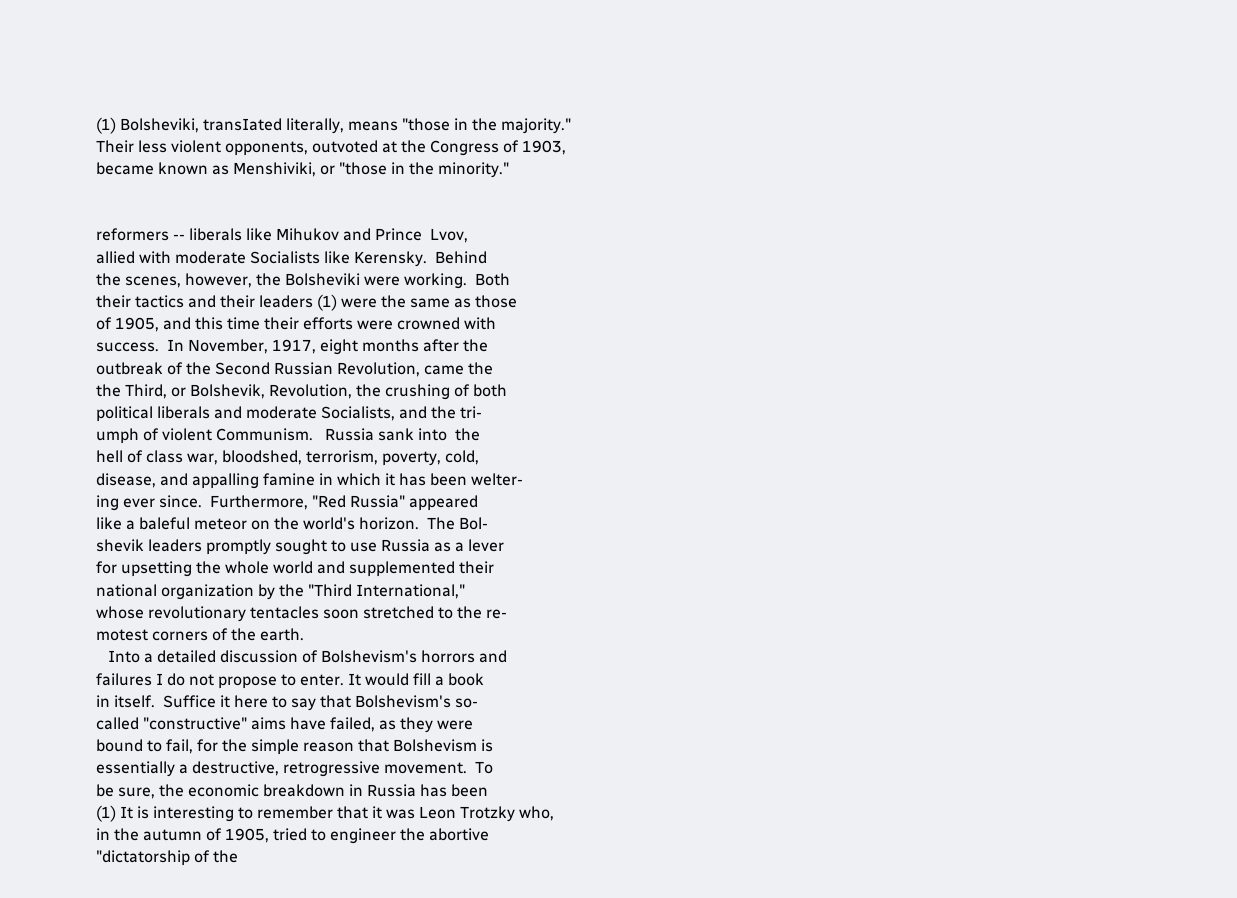(1) Bolsheviki, transIated literally, means "those in the majority."
Their less violent opponents, outvoted at the Congress of 1903,
became known as Menshiviki, or "those in the minority."


reformers -- liberals like Mihukov and Prince  Lvov,
allied with moderate Socialists like Kerensky.  Behind
the scenes, however, the Bolsheviki were working.  Both
their tactics and their leaders (1) were the same as those
of 1905, and this time their efforts were crowned with
success.  In November, 1917, eight months after the
outbreak of the Second Russian Revolution, came the
the Third, or Bolshevik, Revolution, the crushing of both
political liberals and moderate Socialists, and the tri-
umph of violent Communism.   Russia sank into  the
hell of class war, bloodshed, terrorism, poverty, cold,
disease, and appalling famine in which it has been welter-
ing ever since.  Furthermore, "Red Russia" appeared
like a baleful meteor on the world's horizon.  The Bol-
shevik leaders promptly sought to use Russia as a lever
for upsetting the whole world and supplemented their
national organization by the "Third International,"
whose revolutionary tentacles soon stretched to the re-
motest corners of the earth.
   Into a detailed discussion of Bolshevism's horrors and
failures I do not propose to enter. It would fill a book
in itself.  Suffice it here to say that Bolshevism's so-
called "constructive" aims have failed, as they were
bound to fail, for the simple reason that Bolshevism is
essentially a destructive, retrogressive movement.  To
be sure, the economic breakdown in Russia has been
(1) It is interesting to remember that it was Leon Trotzky who,
in the autumn of 1905, tried to engineer the abortive
"dictatorship of the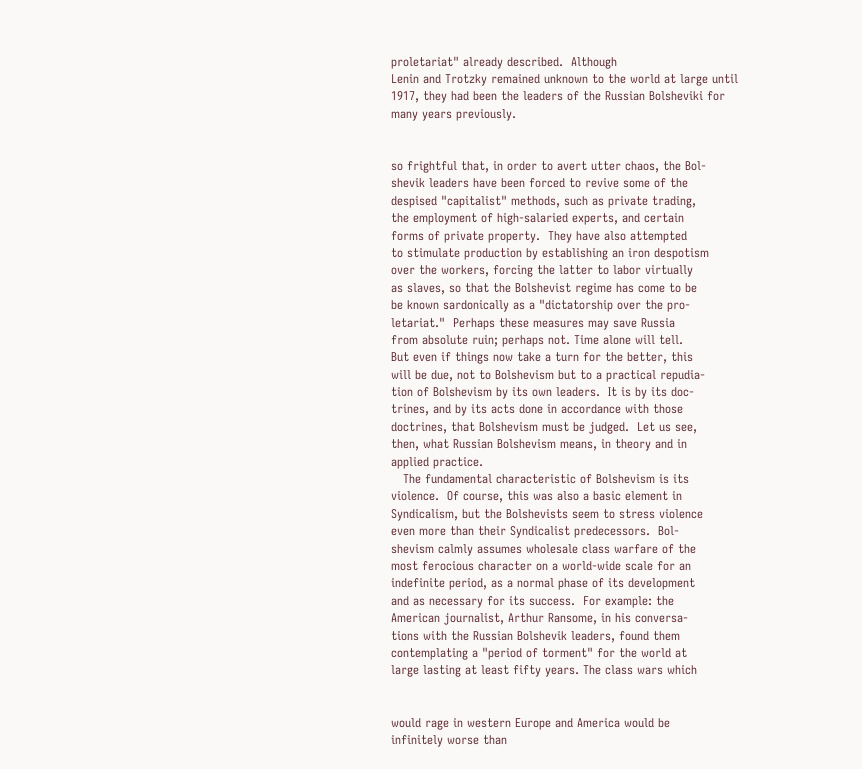proletariat" already described.  Although
Lenin and Trotzky remained unknown to the world at large until
1917, they had been the leaders of the Russian Bolsheviki for
many years previously.


so frightful that, in order to avert utter chaos, the Bol-
shevik leaders have been forced to revive some of the
despised "capitalist" methods, such as private trading,
the employment of high-salaried experts, and certain
forms of private property.  They have also attempted
to stimulate production by establishing an iron despotism
over the workers, forcing the latter to labor virtually
as slaves, so that the Bolshevist regime has come to be
be known sardonically as a "dictatorship over the pro-
letariat."  Perhaps these measures may save Russia
from absolute ruin; perhaps not. Time alone will tell.
But even if things now take a turn for the better, this
will be due, not to Bolshevism but to a practical repudia-
tion of Bolshevism by its own leaders.  It is by its doc-
trines, and by its acts done in accordance with those
doctrines, that Bolshevism must be judged.  Let us see,
then, what Russian Bolshevism means, in theory and in
applied practice.
   The fundamental characteristic of Bolshevism is its
violence.  Of course, this was also a basic element in
Syndicalism, but the Bolshevists seem to stress violence
even more than their Syndicalist predecessors.  Bol-
shevism calmly assumes wholesale class warfare of the
most ferocious character on a world-wide scale for an
indefinite period, as a normal phase of its development
and as necessary for its success.  For example: the
American journalist, Arthur Ransome, in his conversa-
tions with the Russian Bolshevik leaders, found them
contemplating a "period of torment" for the world at
large lasting at least fifty years. The class wars which


would rage in western Europe and America would be
infinitely worse than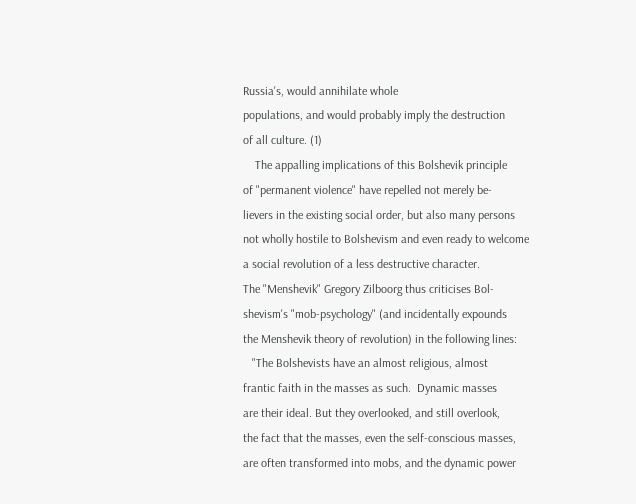Russia's, would annihilate whole
populations, and would probably imply the destruction
of all culture. (1)
    The appalling implications of this Bolshevik principle
of "permanent violence" have repelled not merely be-
lievers in the existing social order, but also many persons
not wholly hostile to Bolshevism and even ready to welcome
a social revolution of a less destructive character.
The "Menshevik" Gregory Zilboorg thus criticises Bol-
shevism's "mob-psychology" (and incidentally expounds
the Menshevik theory of revolution) in the following lines:
   "The Bolshevists have an almost religious, almost
frantic faith in the masses as such.  Dynamic masses
are their ideal. But they overlooked, and still overlook,
the fact that the masses, even the self-conscious masses,
are often transformed into mobs, and the dynamic power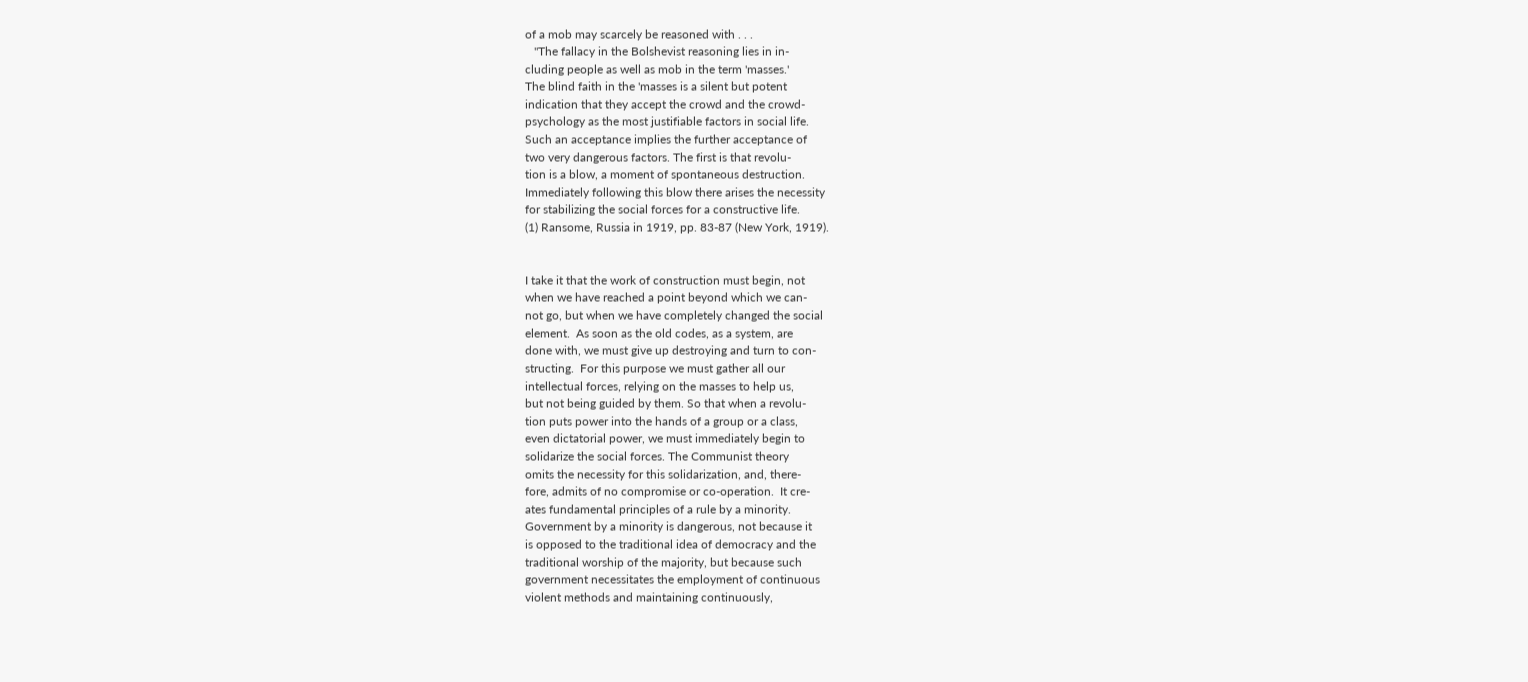of a mob may scarcely be reasoned with . . .
   "The fallacy in the Bolshevist reasoning lies in in-
cluding people as well as mob in the term 'masses.'
The blind faith in the 'masses is a silent but potent
indication that they accept the crowd and the crowd-
psychology as the most justifiable factors in social life.
Such an acceptance implies the further acceptance of
two very dangerous factors. The first is that revolu-
tion is a blow, a moment of spontaneous destruction.
Immediately following this blow there arises the necessity
for stabilizing the social forces for a constructive life.
(1) Ransome, Russia in 1919, pp. 83-87 (New York, 1919).


I take it that the work of construction must begin, not
when we have reached a point beyond which we can-
not go, but when we have completely changed the social
element.  As soon as the old codes, as a system, are
done with, we must give up destroying and turn to con-
structing.  For this purpose we must gather all our
intellectual forces, relying on the masses to help us,
but not being guided by them. So that when a revolu-
tion puts power into the hands of a group or a class,
even dictatorial power, we must immediately begin to
solidarize the social forces. The Communist theory
omits the necessity for this solidarization, and, there-
fore, admits of no compromise or co-operation.  It cre-
ates fundamental principles of a rule by a minority.
Government by a minority is dangerous, not because it
is opposed to the traditional idea of democracy and the
traditional worship of the majority, but because such
government necessitates the employment of continuous
violent methods and maintaining continuously,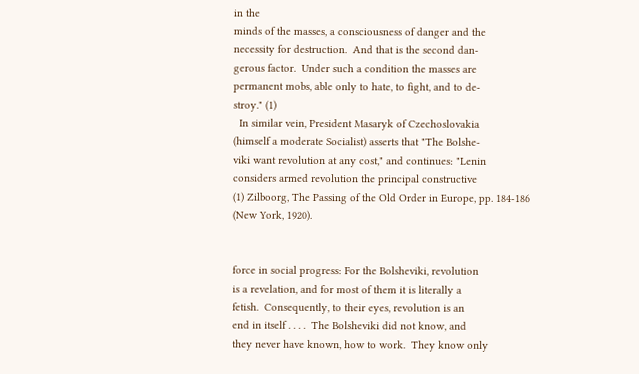in the
minds of the masses, a consciousness of danger and the
necessity for destruction.  And that is the second dan-
gerous factor.  Under such a condition the masses are
permanent mobs, able only to hate, to fight, and to de-
stroy." (1)
  In similar vein, President Masaryk of Czechoslovakia
(himself a moderate Socialist) asserts that "The Bolshe-
viki want revolution at any cost," and continues: "Lenin
considers armed revolution the principal constructive
(1) Zilboorg, The Passing of the Old Order in Europe, pp. 184-186
(New York, 1920).


force in social progress: For the Bolsheviki, revolution
is a revelation, and for most of them it is literally a
fetish.  Consequently, to their eyes, revolution is an
end in itself . . . .  The Bolsheviki did not know, and
they never have known, how to work.  They know only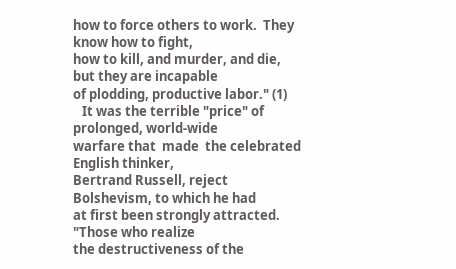how to force others to work.  They know how to fight,
how to kill, and murder, and die, but they are incapable
of plodding, productive labor." (1)
   It was the terrible "price" of prolonged, world-wide
warfare that  made  the celebrated  English thinker,
Bertrand Russell, reject Bolshevism, to which he had
at first been strongly attracted.  "Those who realize
the destructiveness of the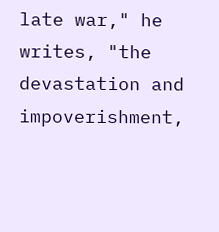late war," he writes, "the
devastation and impoverishment,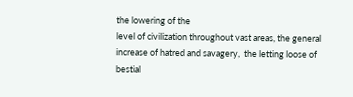the lowering of the
level of civilization throughout vast areas, the general
increase of hatred and savagery,  the letting loose of
bestial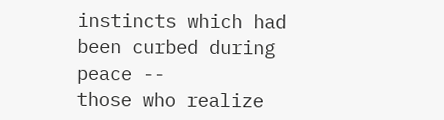instincts which had been curbed during peace --
those who realize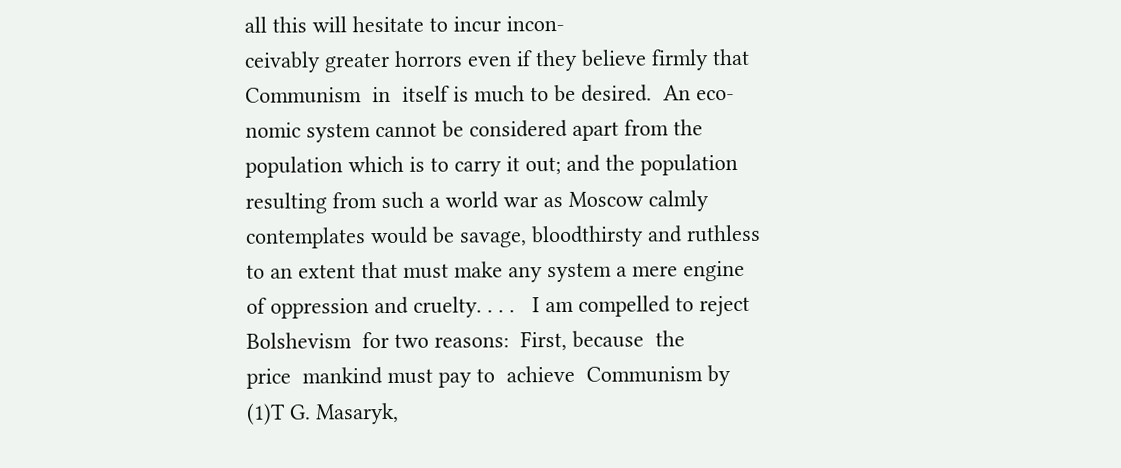all this will hesitate to incur incon-
ceivably greater horrors even if they believe firmly that
Communism  in  itself is much to be desired.  An eco-
nomic system cannot be considered apart from the
population which is to carry it out; and the population
resulting from such a world war as Moscow calmly
contemplates would be savage, bloodthirsty and ruthless
to an extent that must make any system a mere engine
of oppression and cruelty. . . .   I am compelled to reject
Bolshevism  for two reasons:  First, because  the
price  mankind must pay to  achieve  Communism by
(1)T G. Masaryk,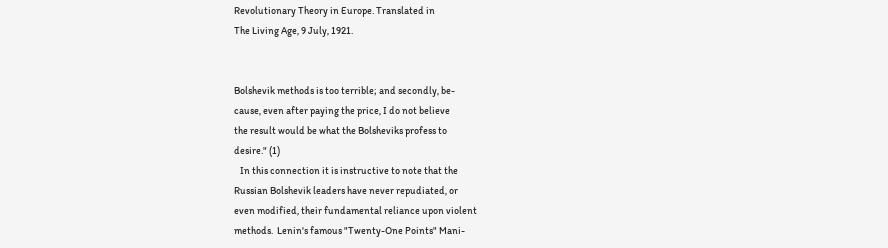Revolutionary Theory in Europe. Translated in
The Living Age, 9 July, 1921.


Bolshevik methods is too terrible; and secondly, be-
cause, even after paying the price, I do not believe
the result would be what the Bolsheviks profess to
desire." (1)
   In this connection it is instructive to note that the
Russian Bolshevik leaders have never repudiated, or
even modified, their fundamental reliance upon violent
methods.  Lenin's famous "Twenty-One Points" Mani-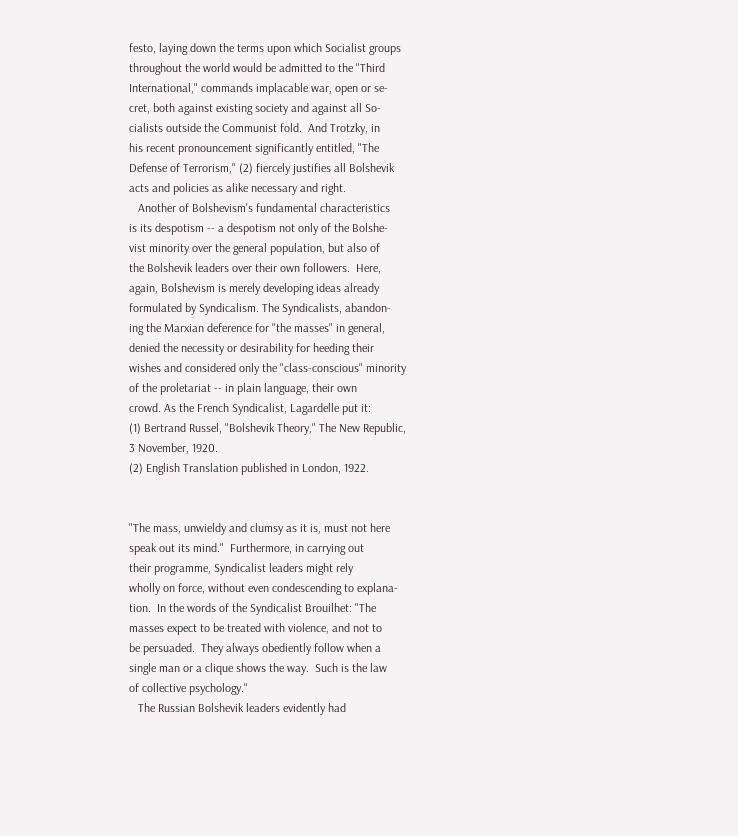festo, laying down the terms upon which Socialist groups
throughout the world would be admitted to the "Third
International," commands implacable war, open or se-
cret, both against existing society and against all So-
cialists outside the Communist fold.  And Trotzky, in
his recent pronouncement significantly entitled, "The
Defense of Terrorism," (2) fiercely justifies all Bolshevik
acts and policies as alike necessary and right.
   Another of Bolshevism's fundamental characteristics
is its despotism -- a despotism not only of the Bolshe-
vist minority over the general population, but also of
the Bolshevik leaders over their own followers.  Here,
again, Bolshevism is merely developing ideas already
formulated by Syndicalism. The Syndicalists, abandon-
ing the Marxian deference for "the masses" in general,
denied the necessity or desirability for heeding their
wishes and considered only the "class-conscious" minority
of the proletariat -- in plain language, their own
crowd. As the French Syndicalist, Lagardelle put it:
(1) Bertrand Russel, "Bolshevik Theory," The New Republic,
3 November, 1920.
(2) English Translation published in London, 1922.


"The mass, unwieldy and clumsy as it is, must not here
speak out its mind."  Furthermore, in carrying out
their programme, Syndicalist leaders might rely
wholly on force, without even condescending to explana-
tion.  In the words of the Syndicalist Brouilhet: "The
masses expect to be treated with violence, and not to
be persuaded.  They always obediently follow when a
single man or a clique shows the way.  Such is the law
of collective psychology."
   The Russian Bolshevik leaders evidently had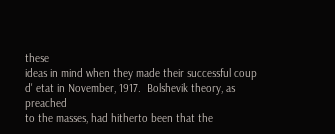these
ideas in mind when they made their successful coup
d' etat in November, 1917.  Bolshevik theory, as preached
to the masses, had hitherto been that the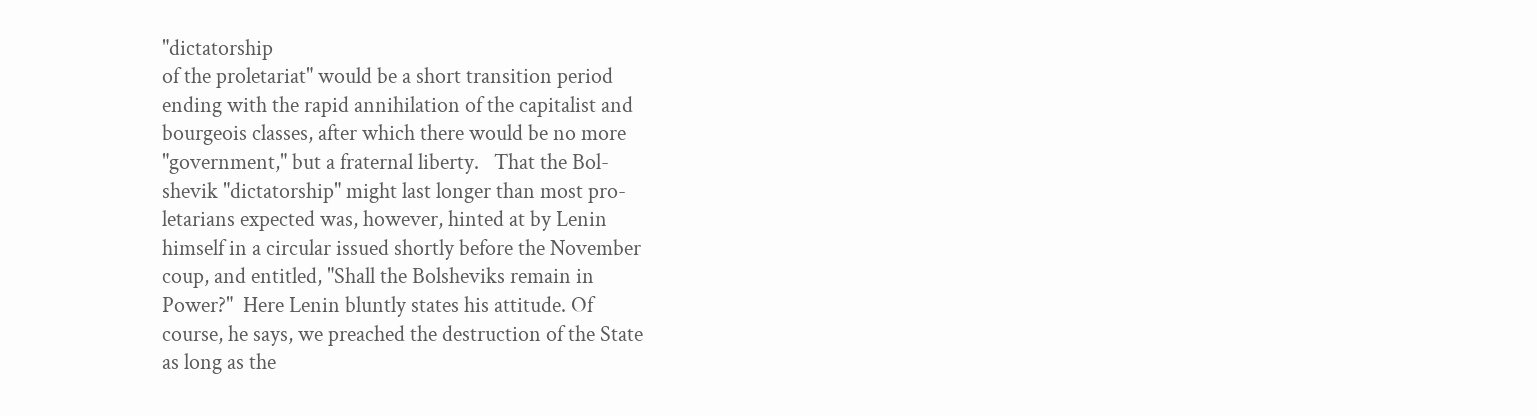"dictatorship
of the proletariat" would be a short transition period
ending with the rapid annihilation of the capitalist and
bourgeois classes, after which there would be no more
"government," but a fraternal liberty.   That the Bol-
shevik "dictatorship" might last longer than most pro-
letarians expected was, however, hinted at by Lenin
himself in a circular issued shortly before the November
coup, and entitled, "Shall the Bolsheviks remain in
Power?"  Here Lenin bluntly states his attitude. Of
course, he says, we preached the destruction of the State
as long as the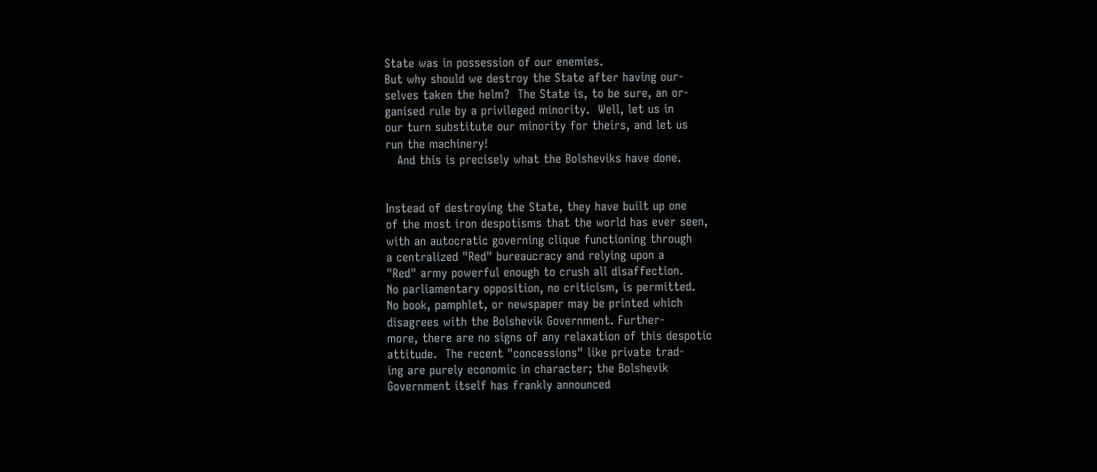State was in possession of our enemies.
But why should we destroy the State after having our-
selves taken the helm?  The State is, to be sure, an or-
ganised rule by a privileged minority.  Well, let us in
our turn substitute our minority for theirs, and let us
run the machinery!
   And this is precisely what the Bolsheviks have done.


Instead of destroying the State, they have built up one
of the most iron despotisms that the world has ever seen,
with an autocratic governing clique functioning through
a centralized "Red" bureaucracy and relying upon a
"Red" army powerful enough to crush all disaffection.
No parliamentary opposition, no criticism, is permitted.
No book, pamphlet, or newspaper may be printed which
disagrees with the Bolshevik Government. Further-
more, there are no signs of any relaxation of this despotic
attitude.  The recent "concessions" like private trad-
ing are purely economic in character; the Bolshevik
Government itself has frankly announced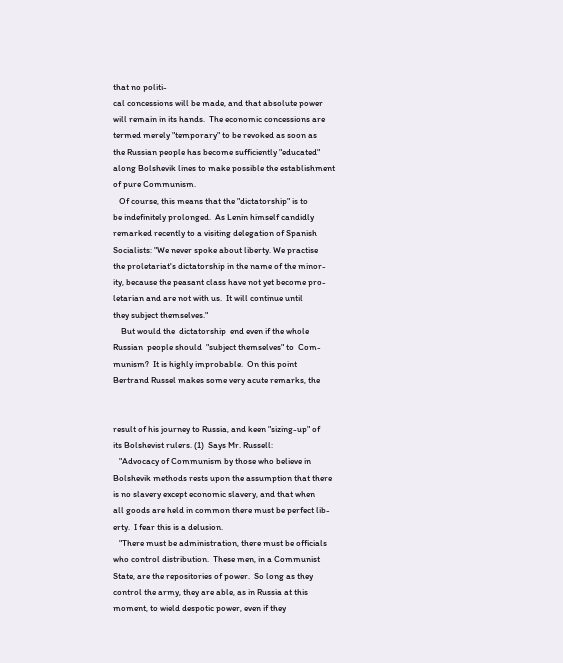that no politi-
cal concessions will be made, and that absolute power
will remain in its hands.  The economic concessions are
termed merely "temporary" to be revoked as soon as
the Russian people has become sufficiently "educated"
along Bolshevik lines to make possible the establishment
of pure Communism.
   Of course, this means that the "dictatorship" is to
be indefinitely prolonged.  As Lenin himself candidly
remarked recently to a visiting delegation of Spanish
Socialists: "We never spoke about liberty. We practise
the proletariat's dictatorship in the name of the minor-
ity, because the peasant class have not yet become pro-
letarian and are not with us.  It will continue until
they subject themselves."
    But would the  dictatorship  end even if the whole
Russian  people should  "subject themselves" to  Com-
munism?  It is highly improbable.  On this point
Bertrand Russel makes some very acute remarks, the


result of his journey to Russia, and keen "sizing-up" of
its Bolshevist rulers. (1)  Says Mr. Russell:
   "Advocacy of Communism by those who believe in
Bolshevik methods rests upon the assumption that there
is no slavery except economic slavery, and that when
all goods are held in common there must be perfect lib-
erty.  I fear this is a delusion.
   "There must be administration, there must be officials
who control distribution.  These men, in a Communist
State, are the repositories of power.  So long as they
control the army, they are able, as in Russia at this
moment, to wield despotic power, even if they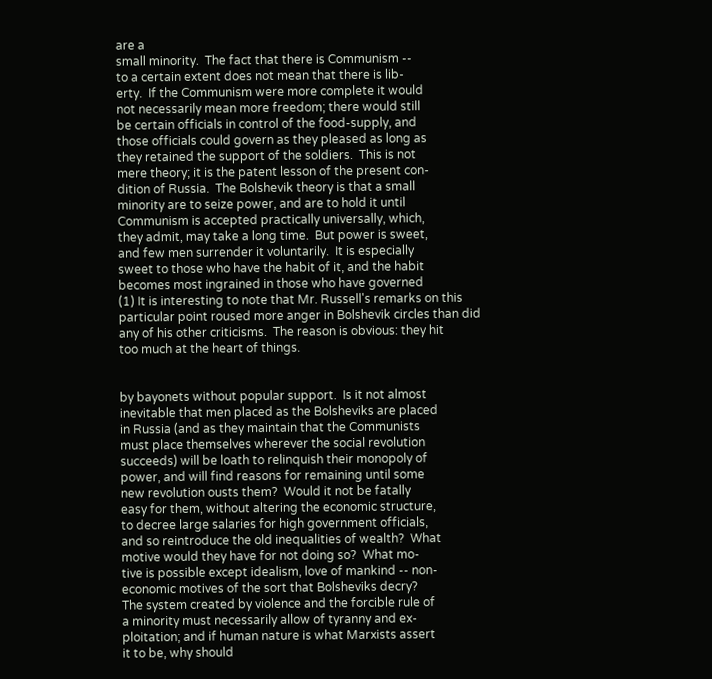are a
small minority.  The fact that there is Communism --
to a certain extent does not mean that there is lib-
erty.  If the Communism were more complete it would
not necessarily mean more freedom; there would still
be certain officials in control of the food-supply, and
those officials could govern as they pleased as long as
they retained the support of the soldiers.  This is not
mere theory; it is the patent lesson of the present con-
dition of Russia.  The Bolshevik theory is that a small
minority are to seize power, and are to hold it until
Communism is accepted practically universally, which,
they admit, may take a long time.  But power is sweet,
and few men surrender it voluntarily.  It is especially
sweet to those who have the habit of it, and the habit
becomes most ingrained in those who have governed
(1) It is interesting to note that Mr. Russell's remarks on this
particular point roused more anger in Bolshevik circles than did
any of his other criticisms.  The reason is obvious: they hit
too much at the heart of things.


by bayonets without popular support.  Is it not almost
inevitable that men placed as the Bolsheviks are placed
in Russia (and as they maintain that the Communists
must place themselves wherever the social revolution
succeeds) will be loath to relinquish their monopoly of
power, and will find reasons for remaining until some
new revolution ousts them?  Would it not be fatally
easy for them, without altering the economic structure,
to decree large salaries for high government officials,
and so reintroduce the old inequalities of wealth?  What
motive would they have for not doing so?  What mo-
tive is possible except idealism, love of mankind -- non-
economic motives of the sort that Bolsheviks decry?
The system created by violence and the forcible rule of
a minority must necessarily allow of tyranny and ex-
ploitation; and if human nature is what Marxists assert
it to be, why should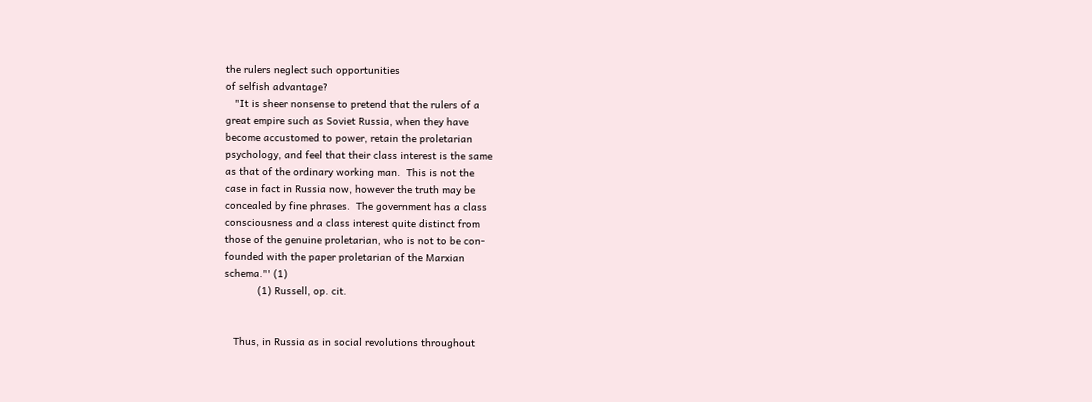the rulers neglect such opportunities
of selfish advantage?
   "It is sheer nonsense to pretend that the rulers of a
great empire such as Soviet Russia, when they have
become accustomed to power, retain the proletarian
psychology, and feel that their class interest is the same
as that of the ordinary working man.  This is not the
case in fact in Russia now, however the truth may be
concealed by fine phrases.  The government has a class
consciousness and a class interest quite distinct from
those of the genuine proletarian, who is not to be con-
founded with the paper proletarian of the Marxian
schema."' (1)
           (1) Russell, op. cit.


   Thus, in Russia as in social revolutions throughout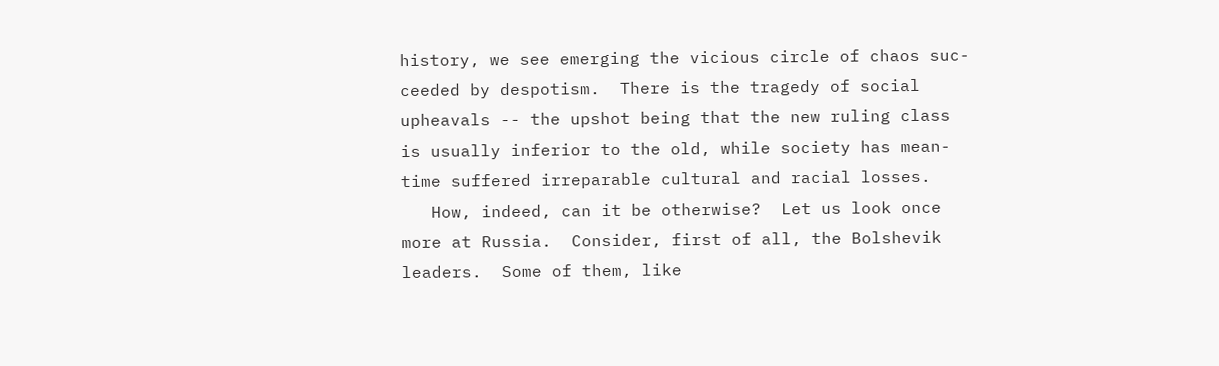history, we see emerging the vicious circle of chaos suc-
ceeded by despotism.  There is the tragedy of social
upheavals -- the upshot being that the new ruling class
is usually inferior to the old, while society has mean-
time suffered irreparable cultural and racial losses.
   How, indeed, can it be otherwise?  Let us look once
more at Russia.  Consider, first of all, the Bolshevik
leaders.  Some of them, like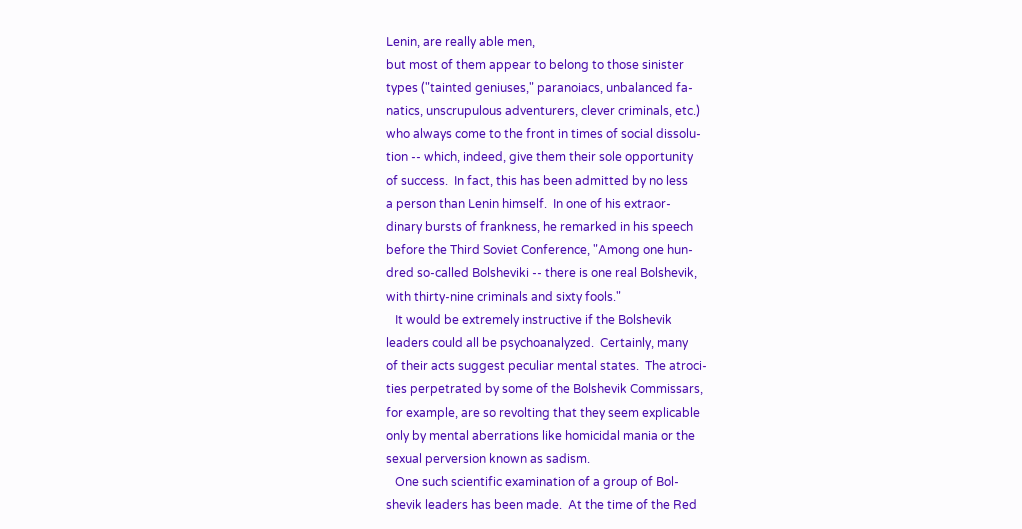Lenin, are really able men,
but most of them appear to belong to those sinister
types ("tainted geniuses," paranoiacs, unbalanced fa-
natics, unscrupulous adventurers, clever criminals, etc.)
who always come to the front in times of social dissolu-
tion -- which, indeed, give them their sole opportunity
of success.  In fact, this has been admitted by no less
a person than Lenin himself.  In one of his extraor-
dinary bursts of frankness, he remarked in his speech
before the Third Soviet Conference, "Among one hun-
dred so-called Bolsheviki -- there is one real Bolshevik,
with thirty-nine criminals and sixty fools."
   It would be extremely instructive if the Bolshevik
leaders could all be psychoanalyzed.  Certainly, many
of their acts suggest peculiar mental states.  The atroci-
ties perpetrated by some of the Bolshevik Commissars,
for example, are so revolting that they seem explicable
only by mental aberrations like homicidal mania or the
sexual perversion known as sadism.
   One such scientific examination of a group of Bol-
shevik leaders has been made.  At the time of the Red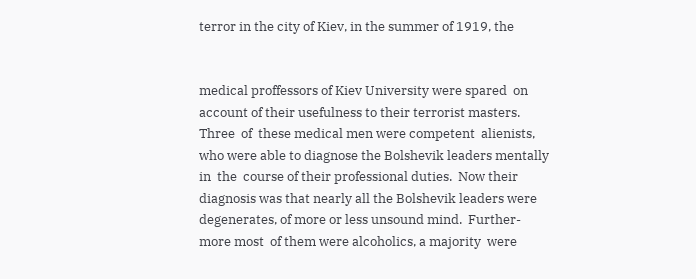terror in the city of Kiev, in the summer of 1919, the


medical proffessors of Kiev University were spared  on
account of their usefulness to their terrorist masters.
Three  of  these medical men were competent  alienists,
who were able to diagnose the Bolshevik leaders mentally
in  the  course of their professional duties.  Now their
diagnosis was that nearly all the Bolshevik leaders were
degenerates, of more or less unsound mind.  Further-
more most  of them were alcoholics, a majority  were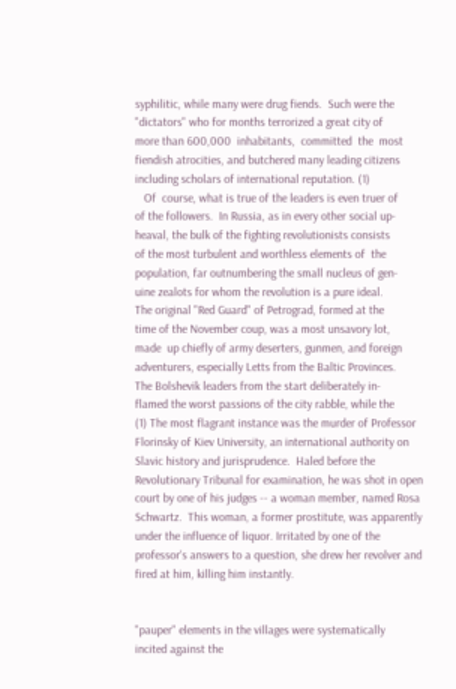syphilitic, while many were drug fiends.  Such were the
"dictators" who for months terrorized a great city of
more than 600,000  inhabitants,  committed  the  most
fiendish atrocities, and butchered many leading citizens
including scholars of international reputation. (1)
   Of  course, what is true of the leaders is even truer of
of the followers.  In Russia, as in every other social up-
heaval, the bulk of the fighting revolutionists consists
of the most turbulent and worthless elements of  the
population, far outnumbering the small nucleus of gen-
uine zealots for whom the revolution is a pure ideal.
The original "Red Guard" of Petrograd, formed at the
time of the November coup, was a most unsavory lot,
made  up chiefly of army deserters, gunmen, and foreign
adventurers, especially Letts from the Baltic Provinces.
The Bolshevik leaders from the start deliberately in-
flamed the worst passions of the city rabble, while the
(1) The most flagrant instance was the murder of Professor
Florinsky of Kiev University, an international authority on
Slavic history and jurisprudence.  Haled before the
Revolutionary Tribunal for examination, he was shot in open
court by one of his judges -- a woman member, named Rosa
Schwartz.  This woman, a former prostitute, was apparently
under the influence of liquor. Irritated by one of the
professor's answers to a question, she drew her revolver and
fired at him, killing him instantly.


"pauper" elements in the villages were systematically
incited against the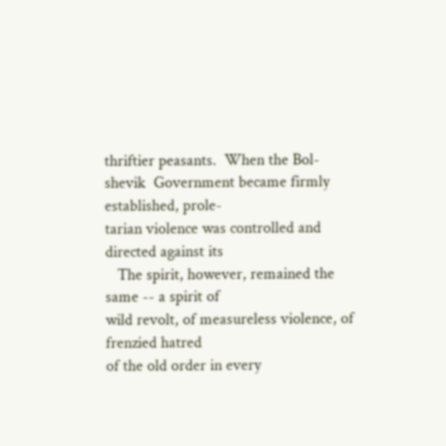thriftier peasants.  When the Bol-
shevik  Government became firmly established, prole-
tarian violence was controlled and directed against its
   The spirit, however, remained the same -- a spirit of
wild revolt, of measureless violence, of frenzied hatred
of the old order in every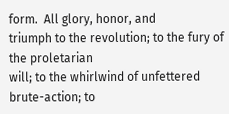form.  All glory, honor, and
triumph to the revolution; to the fury of the proletarian
will; to the whirlwind of unfettered brute-action; to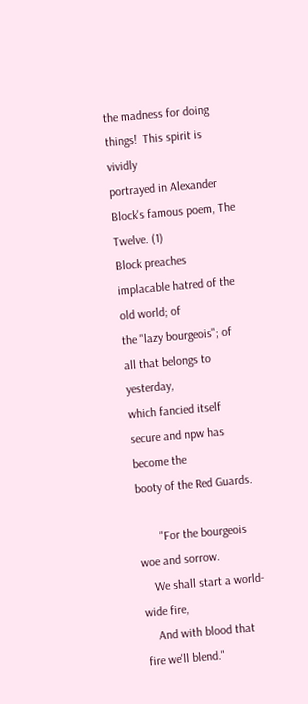the madness for doing things!  This spirit is vividly
portrayed in Alexander Block's famous poem, The Twelve. (1)
Block preaches implacable hatred of the old world; of
the "lazy bourgeois"; of all that belongs to yesterday,
which fancied itself secure and npw has become the
booty of the Red Guards.

       "For the bourgeois woe and sorrow.
    We shall start a world-wide fire,
    And with blood that fire we'll blend."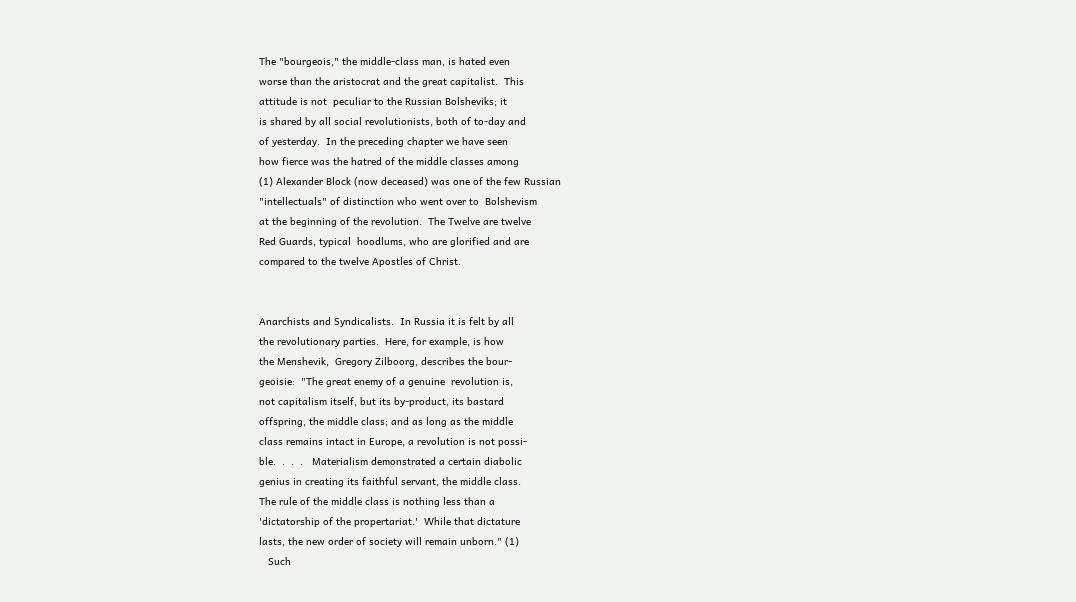The "bourgeois," the middle-class man, is hated even
worse than the aristocrat and the great capitalist.  This
attitude is not  peculiar to the Russian Bolsheviks; it
is shared by all social revolutionists, both of to-day and
of yesterday.  In the preceding chapter we have seen
how fierce was the hatred of the middle classes among
(1) Alexander Block (now deceased) was one of the few Russian
"intellectuals" of distinction who went over to  Bolshevism
at the beginning of the revolution.  The Twelve are twelve
Red Guards, typical  hoodlums, who are glorified and are
compared to the twelve Apostles of Christ.


Anarchists and Syndicalists.  In Russia it is felt by all
the revolutionary parties.  Here, for example, is how
the Menshevik,  Gregory Zilboorg, describes the bour-
geoisie:  "The great enemy of a genuine  revolution is,
not capitalism itself, but its by-product, its bastard
offspring, the middle class; and as long as the middle
class remains intact in Europe, a revolution is not possi-
ble.  .  .  .   Materialism demonstrated a certain diabolic
genius in creating its faithful servant, the middle class.
The rule of the middle class is nothing less than a
'dictatorship of the propertariat.'  While that dictature
lasts, the new order of society will remain unborn." (1)
   Such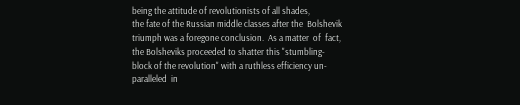being the attitude of revolutionists of all shades,
the fate of the Russian middle classes after the  Bolshevik
triumph was a foregone conclusion.  As a matter  of  fact,
the Bolsheviks proceeded to shatter this "stumbling-
block of the revolution" with a ruthless efficiency un-
paralleled  in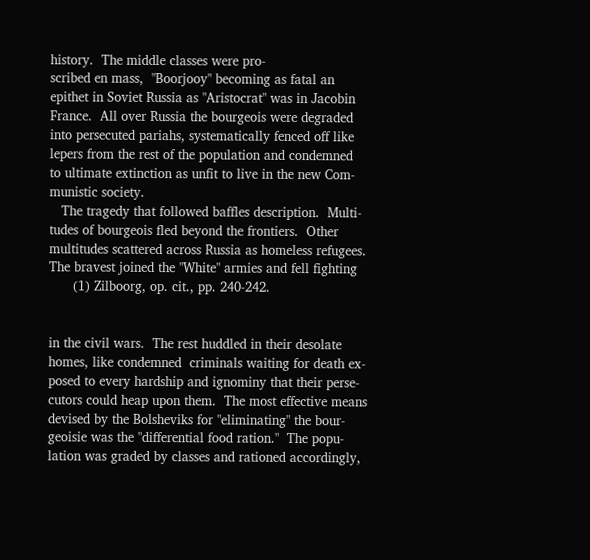history.  The middle classes were pro-
scribed en mass,  "Boorjooy" becoming as fatal an
epithet in Soviet Russia as "Aristocrat" was in Jacobin
France.  All over Russia the bourgeois were degraded
into persecuted pariahs, systematically fenced off like
lepers from the rest of the population and condemned
to ultimate extinction as unfit to live in the new Com-
munistic society.
   The tragedy that followed baffles description.  Multi-
tudes of bourgeois fled beyond the frontiers.  Other
multitudes scattered across Russia as homeless refugees.
The bravest joined the "White" armies and fell fighting
      (1) Zilboorg, op. cit., pp. 240-242.


in the civil wars.  The rest huddled in their desolate
homes, like condemned  criminals waiting for death ex-
posed to every hardship and ignominy that their perse-
cutors could heap upon them.  The most effective means
devised by the Bolsheviks for "eliminating" the bour-
geoisie was the "differential food ration."  The popu-
lation was graded by classes and rationed accordingly,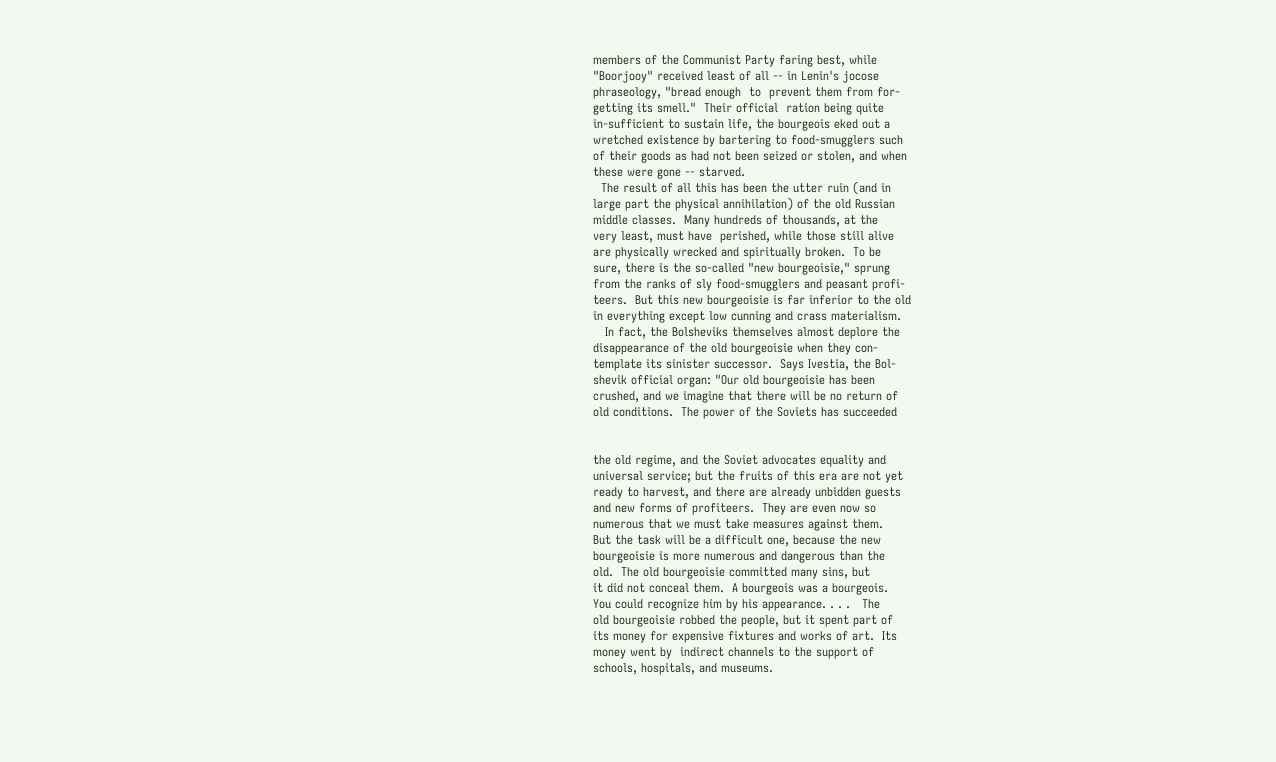members of the Communist Party faring best, while
"Boorjooy" received least of all -- in Lenin's jocose
phraseology, "bread enough  to  prevent them from for-
getting its smell."  Their official  ration being quite
in-sufficient to sustain life, the bourgeois eked out a
wretched existence by bartering to food-smugglers such
of their goods as had not been seized or stolen, and when
these were gone -- starved.
  The result of all this has been the utter ruin (and in
large part the physical annihilation) of the old Russian
middle classes.  Many hundreds of thousands, at the
very least, must have  perished, while those still alive
are physically wrecked and spiritually broken.  To be
sure, there is the so-called "new bourgeoisie," sprung
from the ranks of sly food-smugglers and peasant profi-
teers.  But this new bourgeoisie is far inferior to the old
in everything except low cunning and crass materialism.
   In fact, the Bolsheviks themselves almost deplore the
disappearance of the old bourgeoisie when they con-
template its sinister successor.  Says Ivestia, the Bol-
shevik official organ: "Our old bourgeoisie has been
crushed, and we imagine that there will be no return of
old conditions.  The power of the Soviets has succeeded


the old regime, and the Soviet advocates equality and
universal service; but the fruits of this era are not yet
ready to harvest, and there are already unbidden guests
and new forms of profiteers.  They are even now so
numerous that we must take measures against them.
But the task will be a difficult one, because the new
bourgeoisie is more numerous and dangerous than the
old.  The old bourgeoisie committed many sins, but
it did not conceal them.  A bourgeois was a bourgeois.
You could recognize him by his appearance. . . .   The
old bourgeoisie robbed the people, but it spent part of
its money for expensive fixtures and works of art.  Its
money went by  indirect channels to the support of
schools, hospitals, and museums.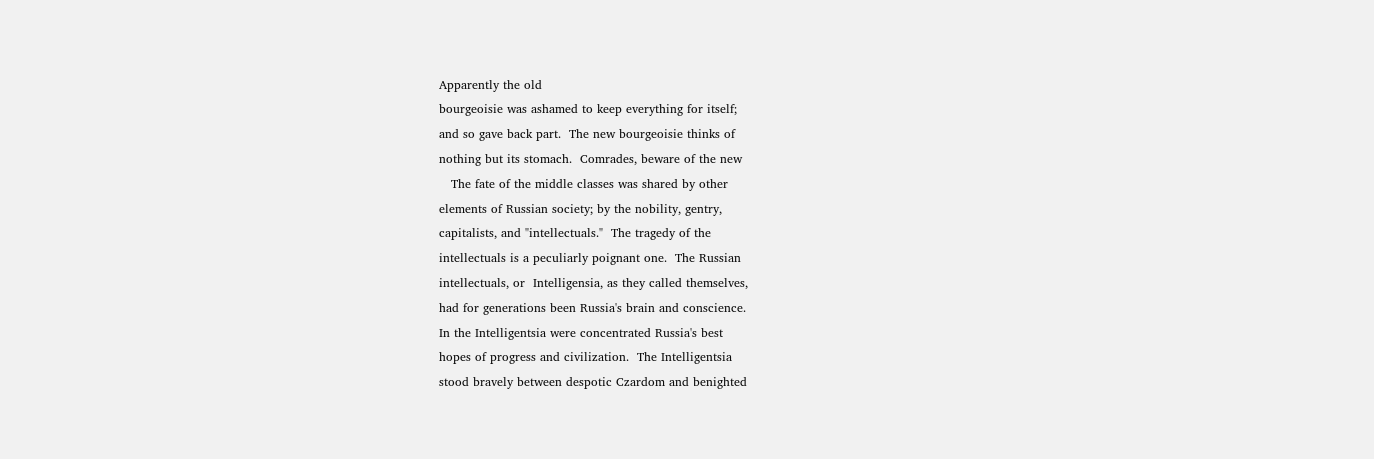Apparently the old
bourgeoisie was ashamed to keep everything for itself;
and so gave back part.  The new bourgeoisie thinks of
nothing but its stomach.  Comrades, beware of the new
   The fate of the middle classes was shared by other
elements of Russian society; by the nobility, gentry,
capitalists, and "intellectuals."  The tragedy of the
intellectuals is a peculiarly poignant one.  The Russian
intellectuals, or  Intelligensia, as they called themselves,
had for generations been Russia's brain and conscience.
In the Intelligentsia were concentrated Russia's best
hopes of progress and civilization.  The Intelligentsia
stood bravely between despotic Czardom and benighted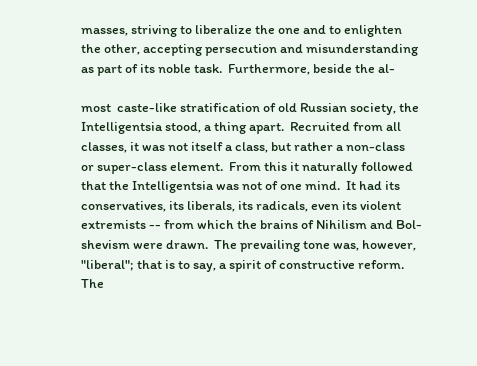masses, striving to liberalize the one and to enlighten
the other, accepting persecution and misunderstanding
as part of its noble task.  Furthermore, beside the al-

most  caste-like stratification of old Russian society, the
Intelligentsia stood, a thing apart.  Recruited from all
classes, it was not itself a class, but rather a non-class
or super-class element.  From this it naturally followed
that the Intelligentsia was not of one mind.  It had its
conservatives, its liberals, its radicals, even its violent
extremists -- from which the brains of Nihilism and Bol-
shevism were drawn.  The prevailing tone was, however,
"liberal"; that is to say, a spirit of constructive reform.
The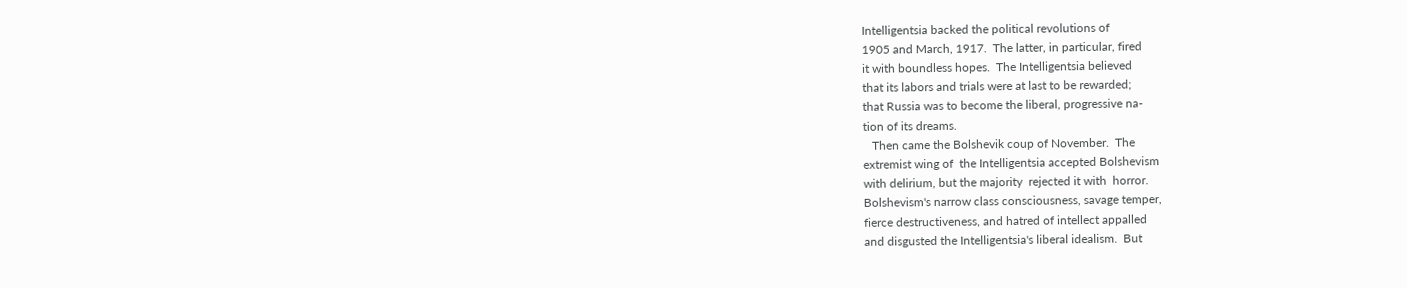Intelligentsia backed the political revolutions of
1905 and March, 1917.  The latter, in particular, fired
it with boundless hopes.  The Intelligentsia believed
that its labors and trials were at last to be rewarded;
that Russia was to become the liberal, progressive na-
tion of its dreams.
   Then came the Bolshevik coup of November.  The
extremist wing of  the Intelligentsia accepted Bolshevism
with delirium, but the majority  rejected it with  horror.
Bolshevism's narrow class consciousness, savage temper,
fierce destructiveness, and hatred of intellect appalled
and disgusted the Intelligentsia's liberal idealism.  But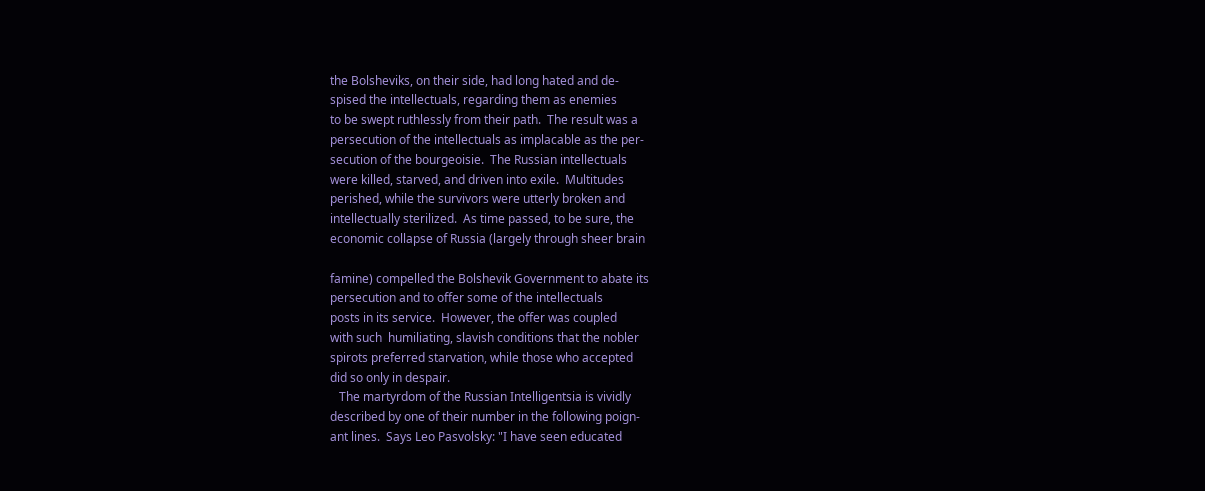the Bolsheviks, on their side, had long hated and de-
spised the intellectuals, regarding them as enemies
to be swept ruthlessly from their path.  The result was a
persecution of the intellectuals as implacable as the per-
secution of the bourgeoisie.  The Russian intellectuals
were killed, starved, and driven into exile.  Multitudes
perished, while the survivors were utterly broken and
intellectually sterilized.  As time passed, to be sure, the
economic collapse of Russia (largely through sheer brain

famine) compelled the Bolshevik Government to abate its
persecution and to offer some of the intellectuals
posts in its service.  However, the offer was coupled
with such  humiliating, slavish conditions that the nobler
spirots preferred starvation, while those who accepted
did so only in despair.
   The martyrdom of the Russian Intelligentsia is vividly
described by one of their number in the following poign-
ant lines.  Says Leo Pasvolsky: "I have seen educated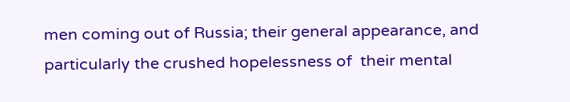men coming out of Russia; their general appearance, and
particularly the crushed hopelessness of  their mental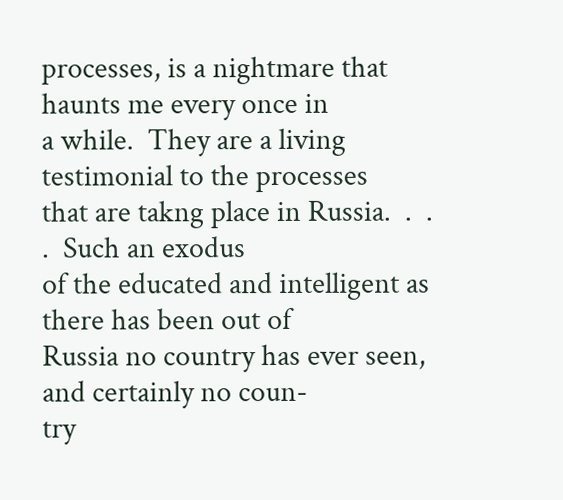processes, is a nightmare that haunts me every once in
a while.  They are a living testimonial to the processes
that are takng place in Russia.  .  .  .  Such an exodus
of the educated and intelligent as there has been out of
Russia no country has ever seen, and certainly no coun-
try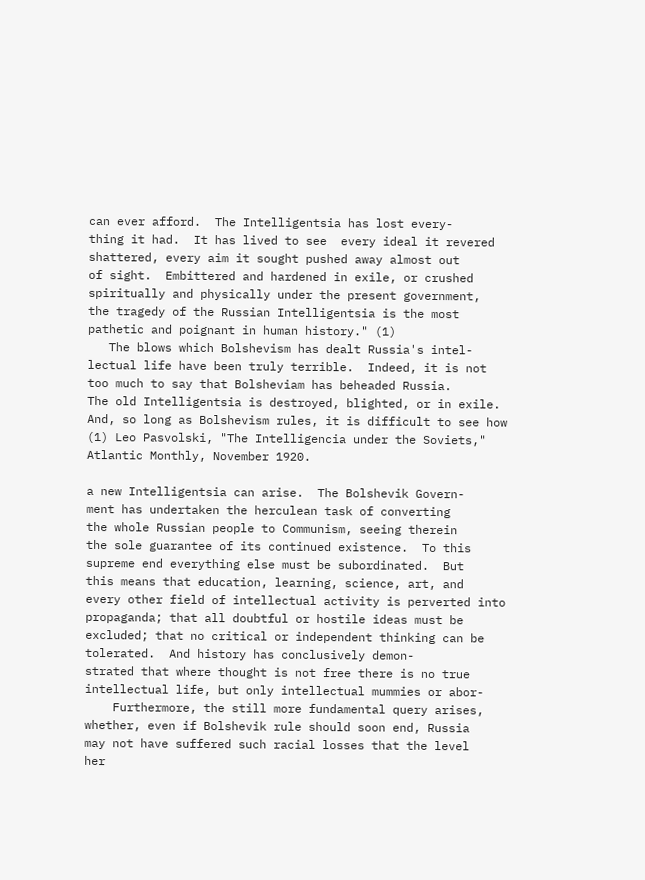can ever afford.  The Intelligentsia has lost every-
thing it had.  It has lived to see  every ideal it revered
shattered, every aim it sought pushed away almost out
of sight.  Embittered and hardened in exile, or crushed
spiritually and physically under the present government,
the tragedy of the Russian Intelligentsia is the most
pathetic and poignant in human history." (1)
   The blows which Bolshevism has dealt Russia's intel-
lectual life have been truly terrible.  Indeed, it is not
too much to say that Bolsheviam has beheaded Russia.
The old Intelligentsia is destroyed, blighted, or in exile.
And, so long as Bolshevism rules, it is difficult to see how
(1) Leo Pasvolski, "The Intelligencia under the Soviets,"
Atlantic Monthly, November 1920.

a new Intelligentsia can arise.  The Bolshevik Govern-
ment has undertaken the herculean task of converting
the whole Russian people to Communism, seeing therein
the sole guarantee of its continued existence.  To this
supreme end everything else must be subordinated.  But
this means that education, learning, science, art, and
every other field of intellectual activity is perverted into
propaganda; that all doubtful or hostile ideas must be
excluded; that no critical or independent thinking can be
tolerated.  And history has conclusively demon-
strated that where thought is not free there is no true
intellectual life, but only intellectual mummies or abor-
    Furthermore, the still more fundamental query arises,
whether, even if Bolshevik rule should soon end, Russia
may not have suffered such racial losses that the level
her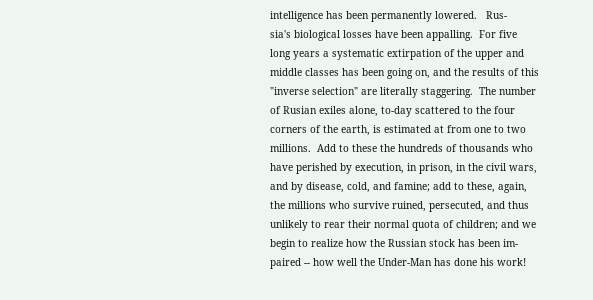intelligence has been permanently lowered.   Rus-
sia's biological losses have been appalling.  For five
long years a systematic extirpation of the upper and
middle classes has been going on, and the results of this
"inverse selection" are literally staggering.  The number
of Rusian exiles alone, to-day scattered to the four
corners of the earth, is estimated at from one to two
millions.  Add to these the hundreds of thousands who
have perished by execution, in prison, in the civil wars,
and by disease, cold, and famine; add to these, again,
the millions who survive ruined, persecuted, and thus
unlikely to rear their normal quota of children; and we
begin to realize how the Russian stock has been im-
paired -- how well the Under-Man has done his work!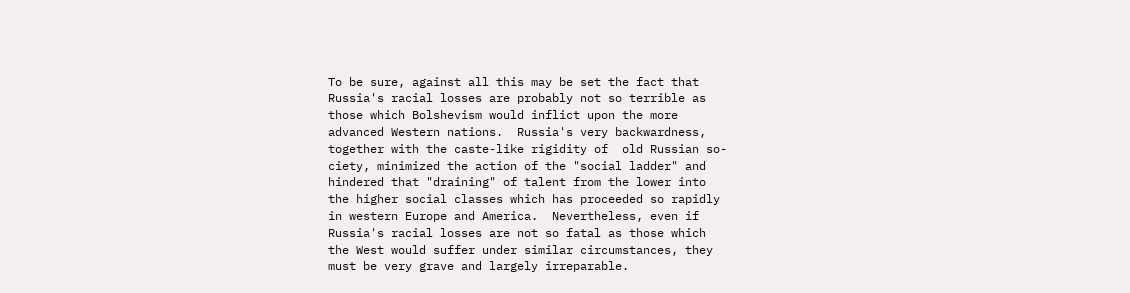To be sure, against all this may be set the fact that
Russia's racial losses are probably not so terrible as
those which Bolshevism would inflict upon the more
advanced Western nations.  Russia's very backwardness,
together with the caste-like rigidity of  old Russian so-
ciety, minimized the action of the "social ladder" and
hindered that "draining" of talent from the lower into
the higher social classes which has proceeded so rapidly
in western Europe and America.  Nevertheless, even if
Russia's racial losses are not so fatal as those which
the West would suffer under similar circumstances, they
must be very grave and largely irreparable.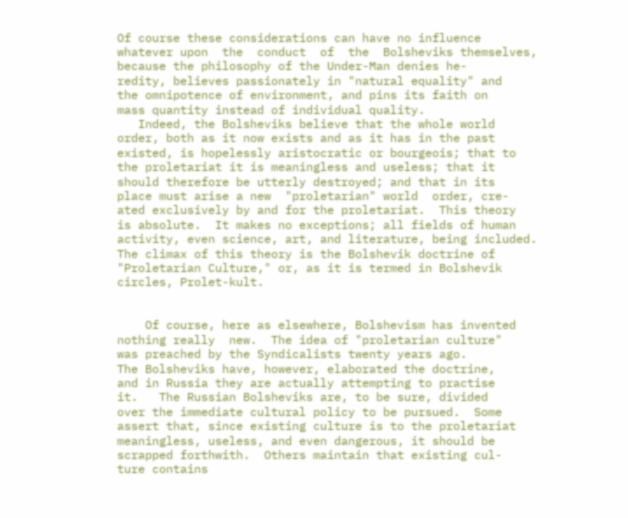Of course these considerations can have no influence
whatever upon  the  conduct  of  the  Bolsheviks themselves,
because the philosophy of the Under-Man denies he-
redity, believes passionately in "natural equality" and
the omnipotence of environment, and pins its faith on
mass quantity instead of individual quality.
   Indeed, the Bolsheviks believe that the whole world
order, both as it now exists and as it has in the past
existed, is hopelessly aristocratic or bourgeois; that to
the proletariat it is meaningless and useless; that it
should therefore be utterly destroyed; and that in its
place must arise a new  "proletarian" world  order, cre-
ated exclusively by and for the proletariat.  This theory
is absolute.  It makes no exceptions; all fields of human
activity, even science, art, and literature, being included.
The climax of this theory is the Bolshevik doctrine of
"Proletarian Culture," or, as it is termed in Bolshevik
circles, Prolet-kult.


    Of course, here as elsewhere, Bolshevism has invented
nothing really  new.  The idea of "proletarian culture"
was preached by the Syndicalists twenty years ago.
The Bolsheviks have, however, elaborated the doctrine,
and in Russia they are actually attempting to practise
it.   The Russian Bolsheviks are, to be sure, divided
over the immediate cultural policy to be pursued.  Some
assert that, since existing culture is to the proletariat
meaningless, useless, and even dangerous, it should be
scrapped forthwith.  Others maintain that existing cul-
ture contains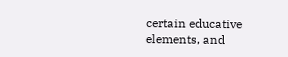certain educative  elements, and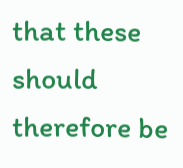that these
should therefore be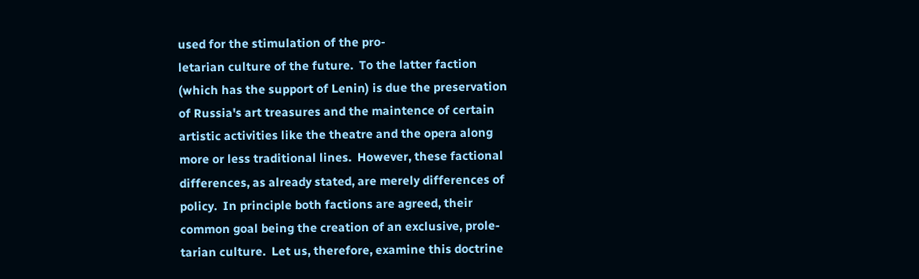used for the stimulation of the pro-
letarian culture of the future.  To the latter faction
(which has the support of Lenin) is due the preservation
of Russia's art treasures and the maintence of certain
artistic activities like the theatre and the opera along
more or less traditional lines.  However, these factional
differences, as already stated, are merely differences of
policy.  In principle both factions are agreed, their
common goal being the creation of an exclusive, prole-
tarian culture.  Let us, therefore, examine this doctrine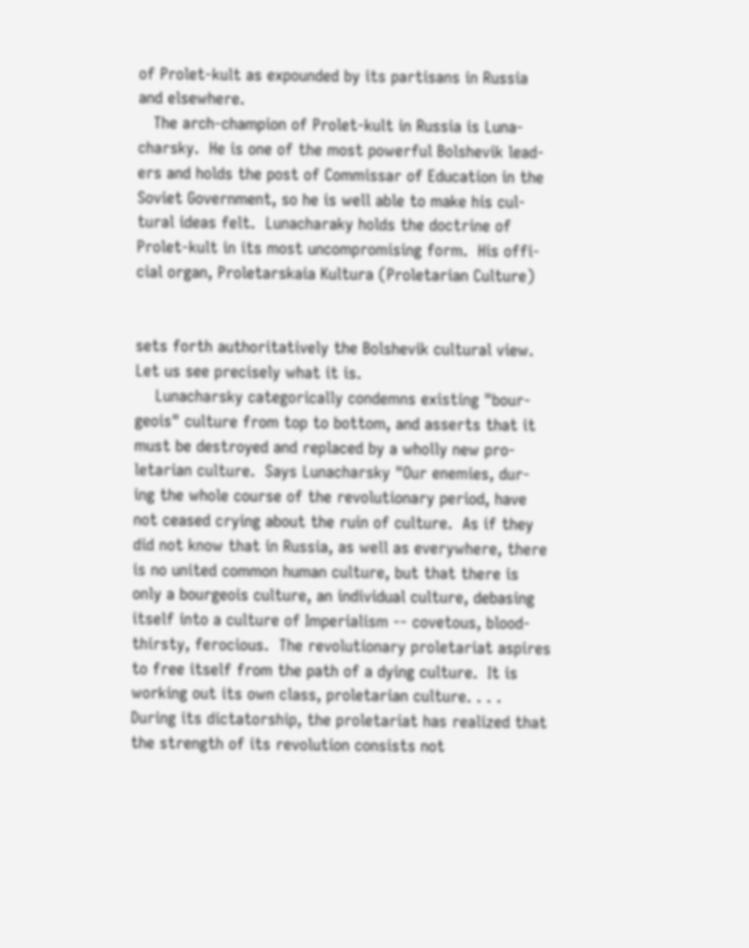of Prolet-kult as expounded by its partisans in Russia
and elsewhere.
   The arch-champion of Prolet-kult in Russia is Luna-
charsky.  He is one of the most powerful Bolshevik lead-
ers and holds the post of Commissar of Education in the
Soviet Government, so he is well able to make his cul-
tural ideas felt.  Lunacharaky holds the doctrine of
Prolet-kult in its most uncompromising form.  His offi-
cial organ, Proletarskaia Kultura (Proletarian Culture)


sets forth authoritatively the Bolshevik cultural view.
Let us see precisely what it is.
    Lunacharsky categorically condemns existing "bour-
geois" culture from top to bottom, and asserts that it
must be destroyed and replaced by a wholly new pro-
letarian culture.  Says Lunacharsky "Our enemies, dur-
ing the whole course of the revolutionary period, have
not ceased crying about the ruin of culture.  As if they
did not know that in Russia, as well as everywhere, there
is no united common human culture, but that there is
only a bourgeois culture, an individual culture, debasing
itself into a culture of Imperialism -- covetous, blood-
thirsty, ferocious.  The revolutionary proletariat aspires
to free itself from the path of a dying culture.  It is
working out its own class, proletarian culture. . . .
During its dictatorship, the proletariat has realized that
the strength of its revolution consists not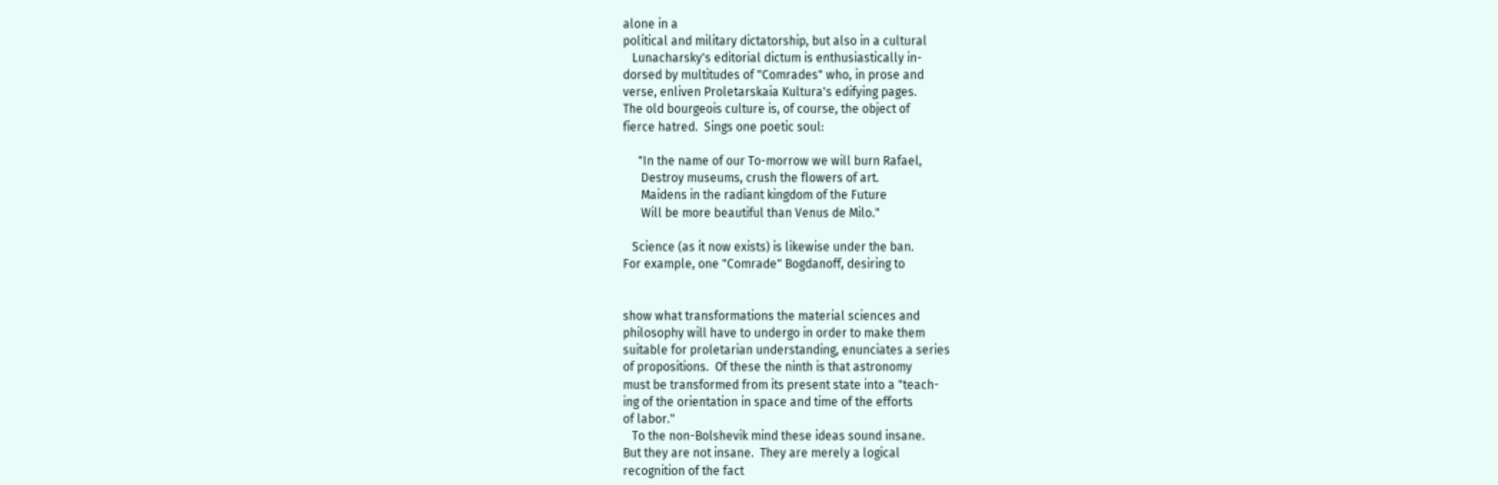alone in a
political and military dictatorship, but also in a cultural
   Lunacharsky's editorial dictum is enthusiastically in-
dorsed by multitudes of "Comrades" who, in prose and
verse, enliven Proletarskaia Kultura's edifying pages.
The old bourgeois culture is, of course, the object of
fierce hatred.  Sings one poetic soul:

     "In the name of our To-morrow we will burn Rafael,
      Destroy museums, crush the flowers of art.
      Maidens in the radiant kingdom of the Future
      Will be more beautiful than Venus de Milo."

   Science (as it now exists) is likewise under the ban.
For example, one "Comrade" Bogdanoff, desiring to


show what transformations the material sciences and
philosophy will have to undergo in order to make them
suitable for proletarian understanding, enunciates a series
of propositions.  Of these the ninth is that astronomy
must be transformed from its present state into a "teach-
ing of the orientation in space and time of the efforts
of labor."
   To the non-Bolshevik mind these ideas sound insane.
But they are not insane.  They are merely a logical
recognition of the fact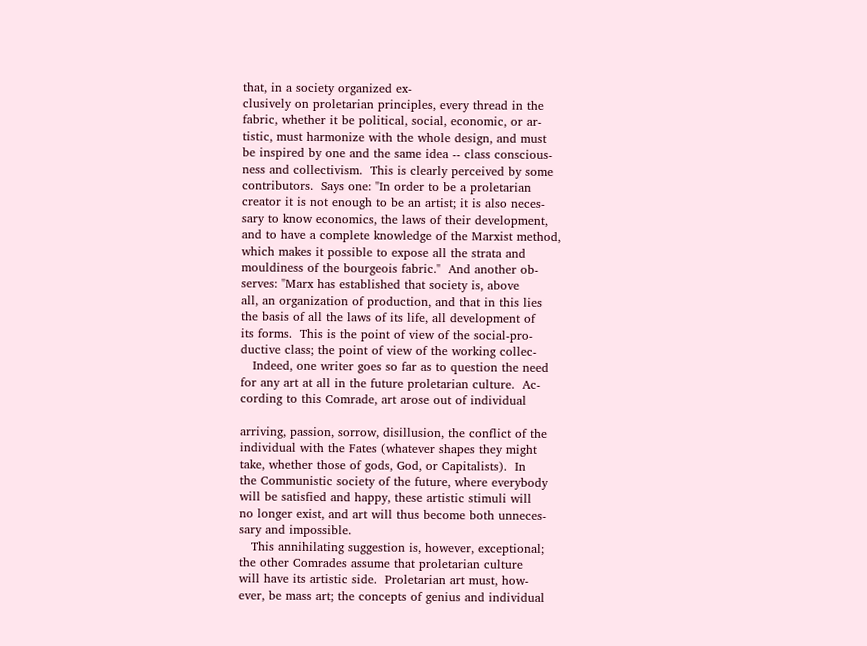that, in a society organized ex-
clusively on proletarian principles, every thread in the
fabric, whether it be political, social, economic, or ar-
tistic, must harmonize with the whole design, and must
be inspired by one and the same idea -- class conscious-
ness and collectivism.  This is clearly perceived by some
contributors.  Says one: "In order to be a proletarian
creator it is not enough to be an artist; it is also neces-
sary to know economics, the laws of their development,
and to have a complete knowledge of the Marxist method,
which makes it possible to expose all the strata and
mouldiness of the bourgeois fabric."  And another ob-
serves: "Marx has established that society is, above
all, an organization of production, and that in this lies
the basis of all the laws of its life, all development of
its forms.  This is the point of view of the social-pro-
ductive class; the point of view of the working collec-
   Indeed, one writer goes so far as to question the need
for any art at all in the future proletarian culture.  Ac-
cording to this Comrade, art arose out of individual

arriving, passion, sorrow, disillusion, the conflict of the
individual with the Fates (whatever shapes they might
take, whether those of gods, God, or Capitalists).  In
the Communistic society of the future, where everybody
will be satisfied and happy, these artistic stimuli will
no longer exist, and art will thus become both unneces-
sary and impossible.
   This annihilating suggestion is, however, exceptional;
the other Comrades assume that proletarian culture
will have its artistic side.  Proletarian art must, how-
ever, be mass art; the concepts of genius and individual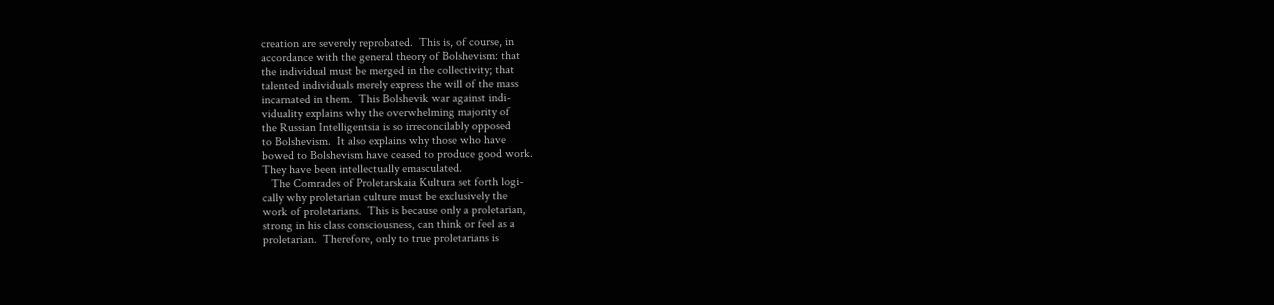creation are severely reprobated.  This is, of course, in
accordance with the general theory of Bolshevism: that
the individual must be merged in the collectivity; that
talented individuals merely express the will of the mass
incarnated in them.  This Bolshevik war against indi-
viduality explains why the overwhelming majority of
the Russian Intelligentsia is so irreconcilably opposed
to Bolshevism.  It also explains why those who have
bowed to Bolshevism have ceased to produce good work.
They have been intellectually emasculated.
   The Comrades of Proletarskaia Kultura set forth logi-
cally why proletarian culture must be exclusively the
work of proletarians.  This is because only a proletarian,
strong in his class consciousness, can think or feel as a
proletarian.  Therefore, only to true proletarians is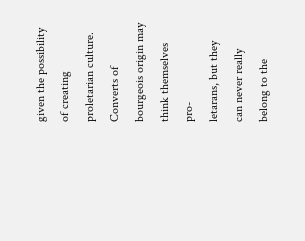given the possibility of creating proletarian culture.
Converts of bourgeois origin may think themselves pro-
letarans, but they can never really belong to the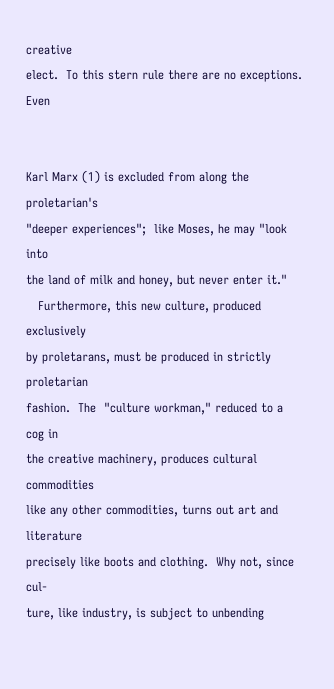creative
elect.  To this stern rule there are no exceptions.  Even


Karl Marx (1) is excluded from along the proletarian's
"deeper experiences";  like Moses, he may "look into
the land of milk and honey, but never enter it."
   Furthermore, this new culture, produced exclusively
by proletarans, must be produced in strictly proletarian
fashion.  The  "culture workman," reduced to a cog in
the creative machinery, produces cultural commodities
like any other commodities, turns out art and literature
precisely like boots and clothing.  Why not, since cul-
ture, like industry, is subject to unbending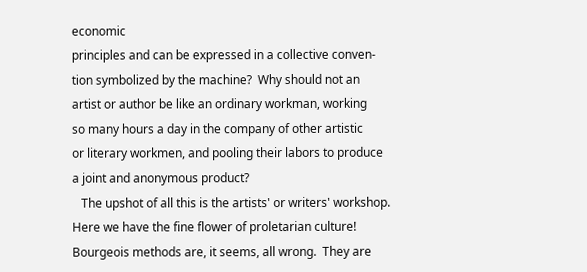economic
principles and can be expressed in a collective conven-
tion symbolized by the machine?  Why should not an
artist or author be like an ordinary workman, working
so many hours a day in the company of other artistic
or literary workmen, and pooling their labors to produce
a joint and anonymous product?
   The upshot of all this is the artists' or writers' workshop.
Here we have the fine flower of proletarian culture!
Bourgeois methods are, it seems, all wrong.  They are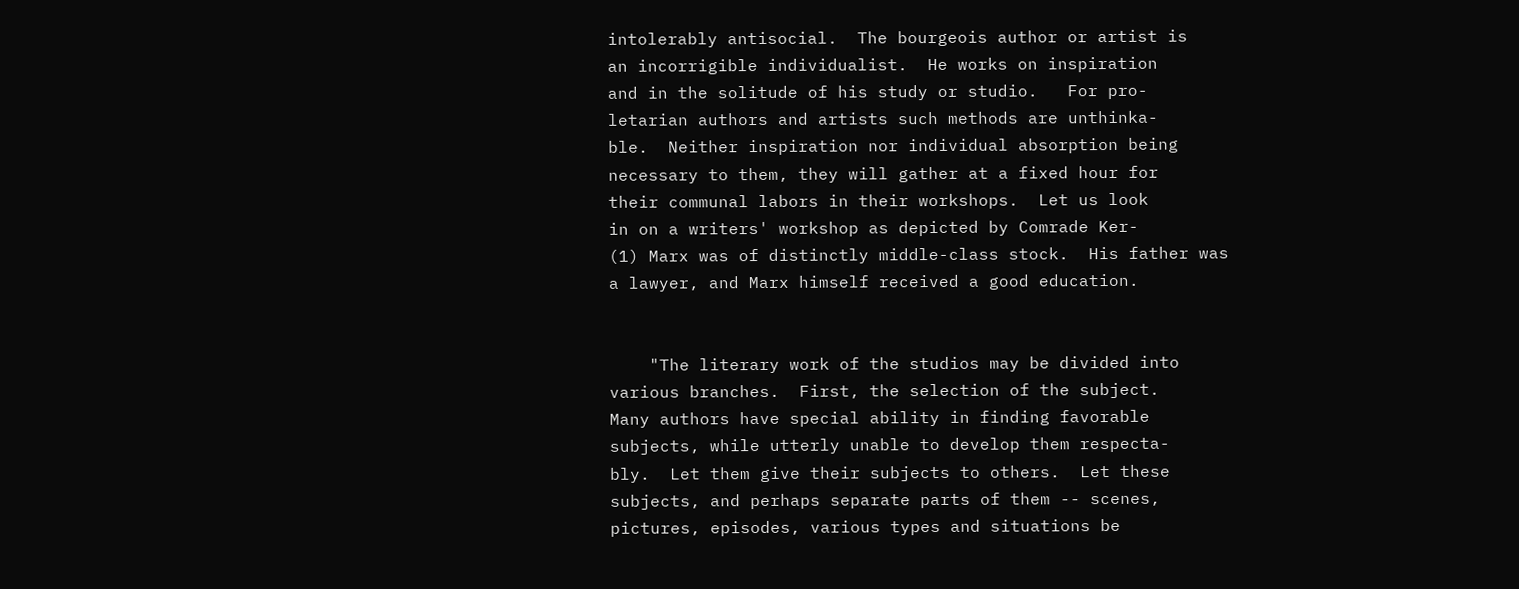intolerably antisocial.  The bourgeois author or artist is
an incorrigible individualist.  He works on inspiration
and in the solitude of his study or studio.   For pro-
letarian authors and artists such methods are unthinka-
ble.  Neither inspiration nor individual absorption being
necessary to them, they will gather at a fixed hour for
their communal labors in their workshops.  Let us look
in on a writers' workshop as depicted by Comrade Ker-
(1) Marx was of distinctly middle-class stock.  His father was
a lawyer, and Marx himself received a good education.


    "The literary work of the studios may be divided into
various branches.  First, the selection of the subject.
Many authors have special ability in finding favorable
subjects, while utterly unable to develop them respecta-
bly.  Let them give their subjects to others.  Let these
subjects, and perhaps separate parts of them -- scenes,
pictures, episodes, various types and situations be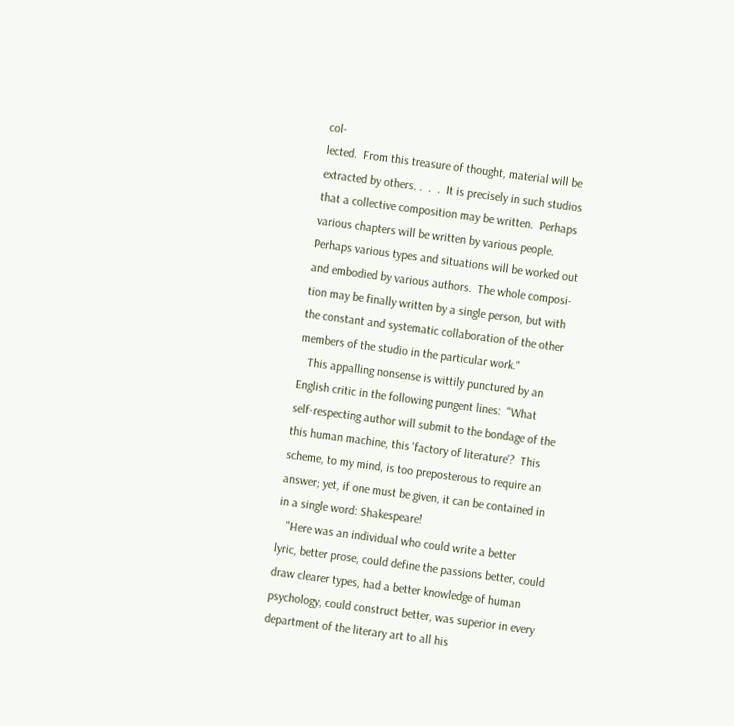col-
lected.  From this treasure of thought, material will be
extracted by others. .  .  .  It is precisely in such studios
that a collective composition may be written.  Perhaps
various chapters will be written by various people.
Perhaps various types and situations will be worked out
and embodied by various authors.  The whole composi-
tion may be finally written by a single person, but with
the constant and systematic collaboration of the other
members of the studio in the particular work."
   This appalling nonsense is wittily punctured by an
English critic in the following pungent lines:  "What
self-respecting author will submit to the bondage of the
this human machine, this 'factory of literature'?  This
scheme, to my mind, is too preposterous to require an
answer; yet, if one must be given, it can be contained in
in a single word: Shakespeare!
   "Here was an individual who could write a better
lyric, better prose, could define the passions better, could
draw clearer types, had a better knowledge of human
psychology, could construct better, was superior in every
department of the literary art to all his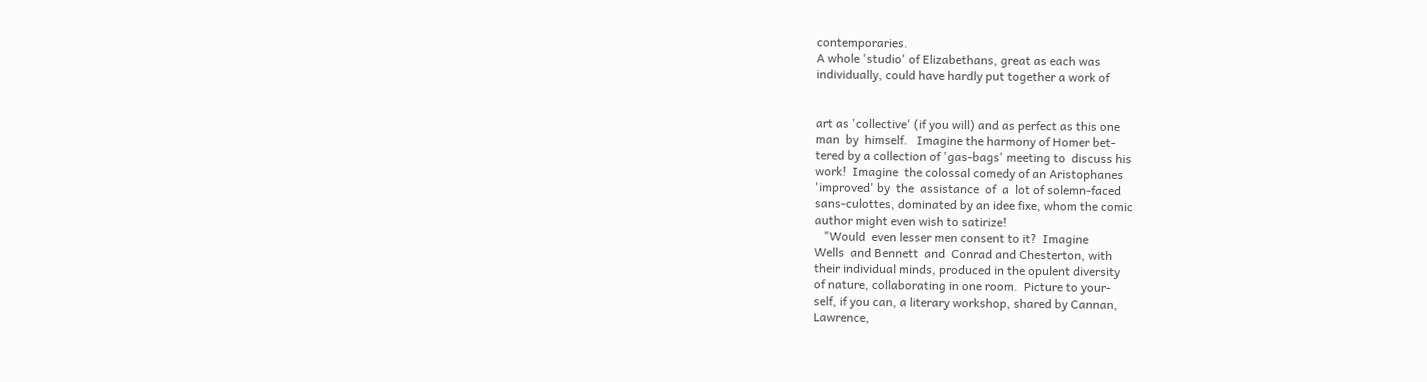contemporaries.
A whole 'studio' of Elizabethans, great as each was
individually, could have hardly put together a work of


art as 'collective' (if you will) and as perfect as this one
man  by  himself.   Imagine the harmony of Homer bet-
tered by a collection of 'gas-bags' meeting to  discuss his
work!  Imagine  the colossal comedy of an Aristophanes
'improved' by  the  assistance  of  a  lot of solemn-faced
sans-culottes, dominated by an idee fixe, whom the comic
author might even wish to satirize!
   "Would  even lesser men consent to it?  Imagine
Wells  and Bennett  and  Conrad and Chesterton, with
their individual minds, produced in the opulent diversity
of nature, collaborating in one room.  Picture to your-
self, if you can, a literary workshop, shared by Cannan,
Lawrence,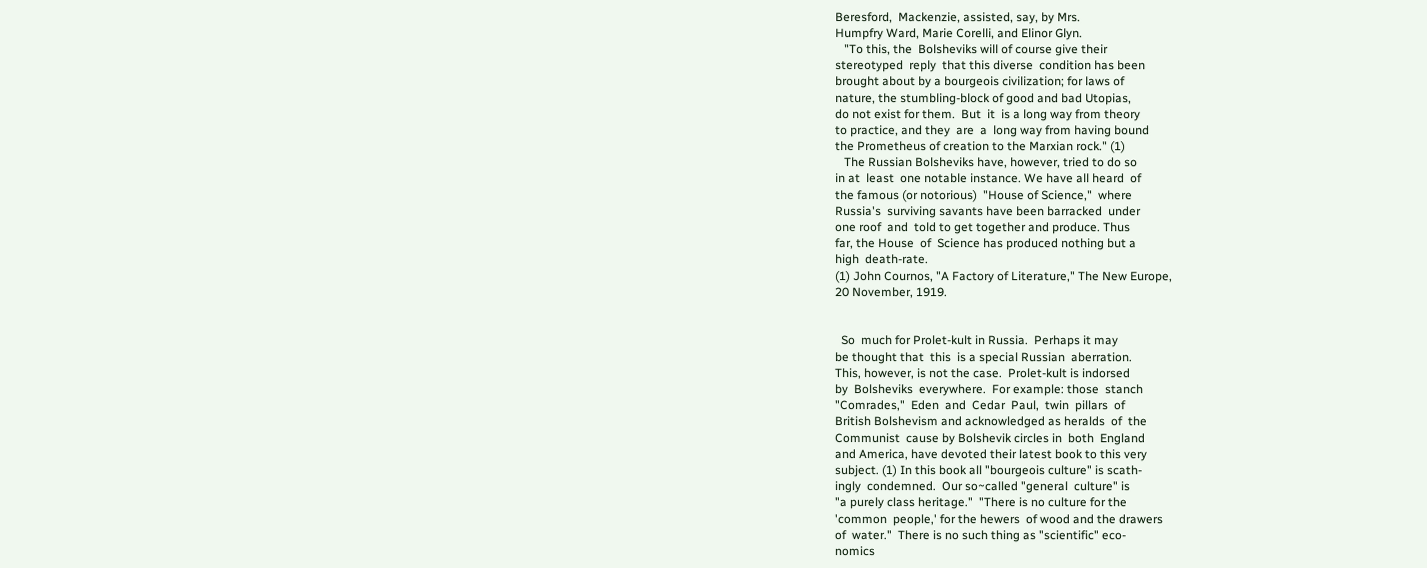Beresford,  Mackenzie, assisted, say, by Mrs.
Humpfry Ward, Marie Corelli, and Elinor Glyn.
   "To this, the  Bolsheviks will of course give their
stereotyped  reply  that this diverse  condition has been
brought about by a bourgeois civilization; for laws of
nature, the stumbling-block of good and bad Utopias,
do not exist for them.  But  it  is a long way from theory
to practice, and they  are  a  long way from having bound
the Prometheus of creation to the Marxian rock." (1)
   The Russian Bolsheviks have, however, tried to do so
in at  least  one notable instance. We have all heard  of
the famous (or notorious)  "House of Science,"  where
Russia's  surviving savants have been barracked  under
one roof  and  told to get together and produce. Thus
far, the House  of  Science has produced nothing but a
high  death-rate.
(1) John Cournos, "A Factory of Literature," The New Europe,
20 November, 1919.


  So  much for Prolet-kult in Russia.  Perhaps it may
be thought that  this  is a special Russian  aberration.
This, however, is not the case.  Prolet-kult is indorsed
by  Bolsheviks  everywhere.  For example: those  stanch
"Comrades,"  Eden  and  Cedar  Paul,  twin  pillars  of
British Bolshevism and acknowledged as heralds  of  the
Communist  cause by Bolshevik circles in  both  England
and America, have devoted their latest book to this very
subject. (1) In this book all "bourgeois culture" is scath-
ingly  condemned.  Our so~called "general  culture" is
"a purely class heritage."  "There is no culture for the
'common  people,' for the hewers  of wood and the drawers
of  water."  There is no such thing as "scientific" eco-
nomics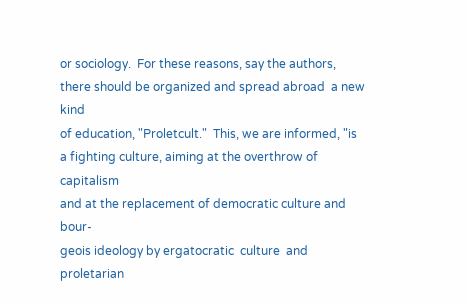or sociology.  For these reasons, say the authors,
there should be organized and spread abroad  a new kind
of education, "Proletcult."  This, we are informed, "is
a fighting culture, aiming at the overthrow of capitalism
and at the replacement of democratic culture and  bour-
geois ideology by ergatocratic  culture  and proletarian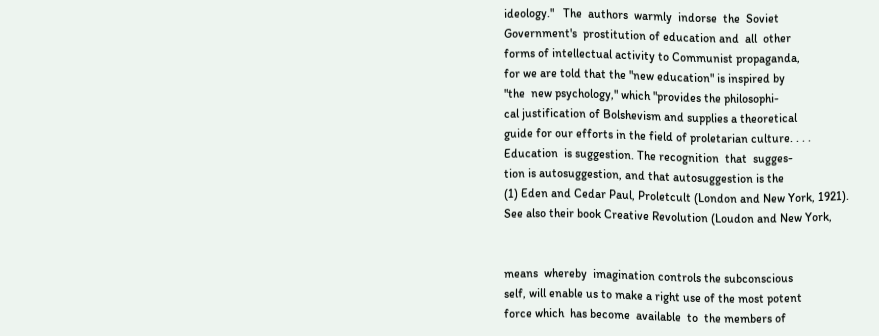ideology."   The  authors  warmly  indorse  the  Soviet
Government's  prostitution of education and  all  other
forms of intellectual activity to Communist propaganda,
for we are told that the "new education" is inspired by
"the  new psychology," which "provides the philosophi-
cal justification of Bolshevism and supplies a theoretical
guide for our efforts in the field of proletarian culture. . . .
Education  is suggestion. The recognition  that  sugges-
tion is autosuggestion, and that autosuggestion is the
(1) Eden and Cedar Paul, Proletcult (London and New York, 1921).
See also their book Creative Revolution (Loudon and New York,


means  whereby  imagination controls the subconscious
self, will enable us to make a right use of the most potent
force which  has become  available  to  the members of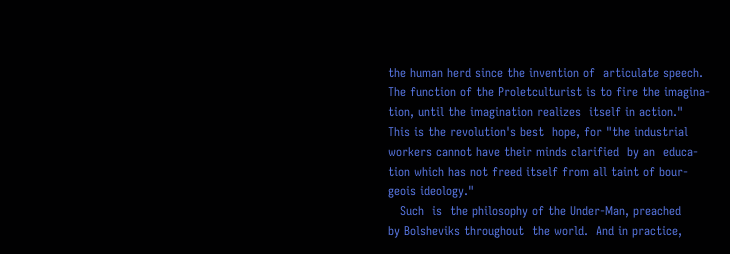the human herd since the invention of  articulate speech.
The function of the Proletculturist is to fire the imagina-
tion, until the imagination realizes  itself in action."
This is the revolution's best  hope, for "the industrial
workers cannot have their minds clarified  by an  educa-
tion which has not freed itself from all taint of bour-
geois ideology."
   Such  is  the philosophy of the Under-Man, preached
by Bolsheviks throughout  the world.  And in practice,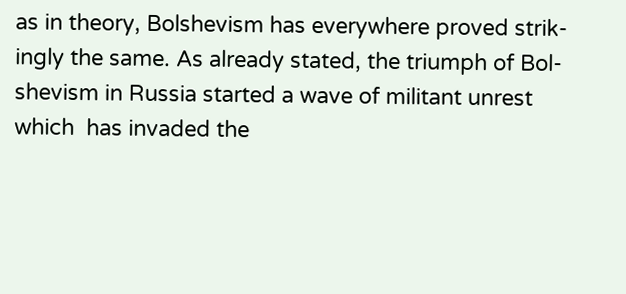as in theory, Bolshevism has everywhere proved strik-
ingly the same. As already stated, the triumph of Bol-
shevism in Russia started a wave of militant unrest
which  has invaded the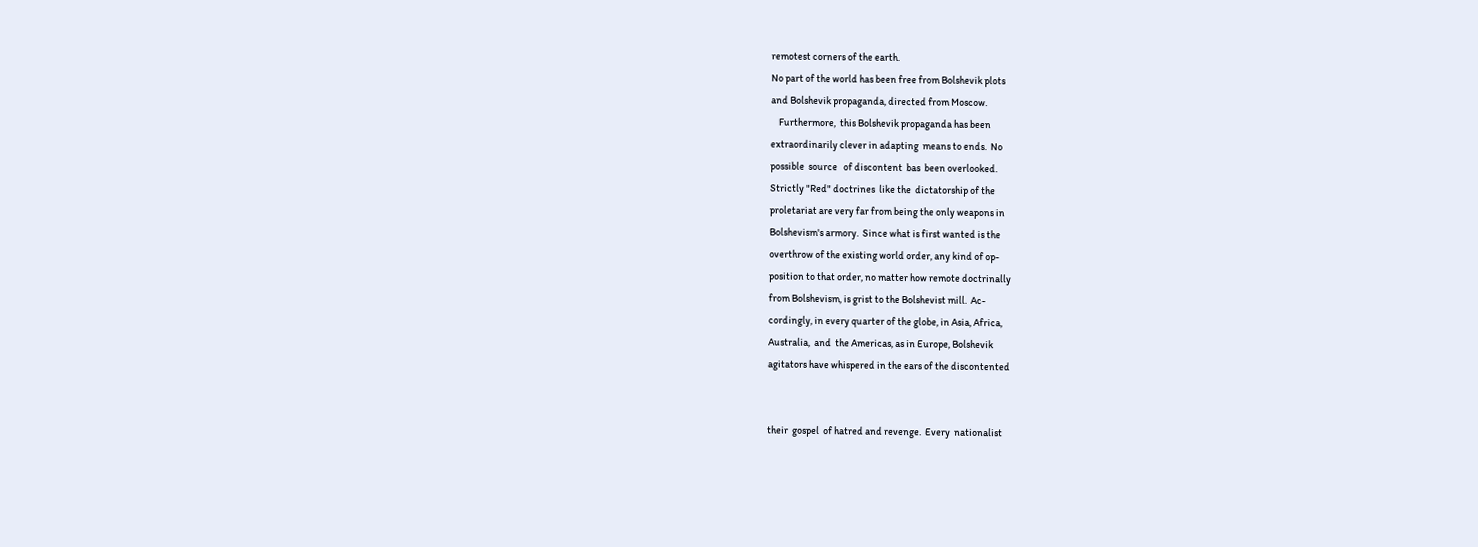remotest corners of the earth.
No part of the world has been free from Bolshevik plots
and Bolshevik propaganda, directed from Moscow.
    Furthermore,  this Bolshevik propaganda has been
extraordinarily clever in adapting  means to ends.  No
possible  source   of discontent  bas  been overlooked.
Strictly "Red" doctrines  like the  dictatorship of the
proletariat are very far from being the only weapons in
Bolshevism's armory.  Since what is first wanted is the
overthrow of the existing world order, any kind of op-
position to that order, no matter how remote doctrinally
from Bolshevism, is grist to the Bolshevist mill.  Ac-
cordingly, in every quarter of the globe, in Asia, Africa,
Australia,  and  the Americas, as in Europe, Bolshevik
agitators have whispered in the ears of the discontented


their  gospel  of hatred and revenge.  Every  nationalist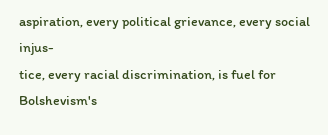aspiration, every political grievance, every social injus-
tice, every racial discrimination, is fuel for Bolshevism's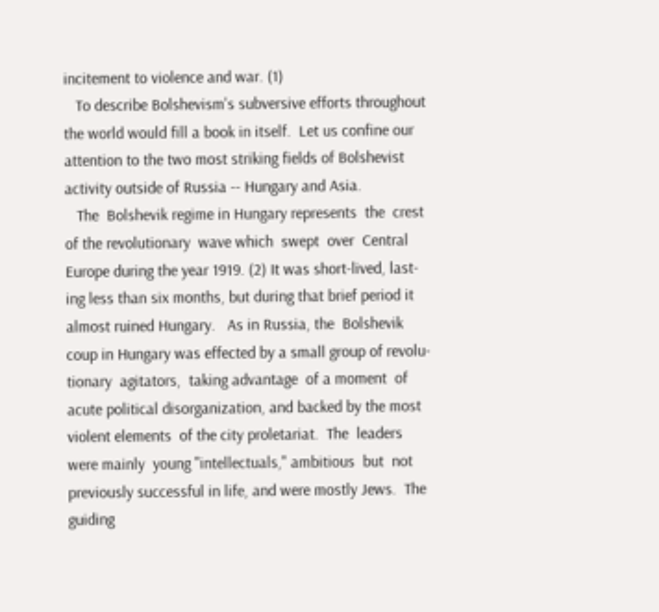incitement to violence and war. (1)
   To describe Bolshevism's subversive efforts throughout
the world would fill a book in itself.  Let us confine our
attention to the two most striking fields of Bolshevist
activity outside of Russia -- Hungary and Asia.
   The  Bolshevik regime in Hungary represents  the  crest
of the revolutionary  wave which  swept  over  Central
Europe during the year 1919. (2) It was short-lived, last-
ing less than six months, but during that brief period it
almost ruined Hungary.   As in Russia, the  Bolshevik
coup in Hungary was effected by a small group of revolu-
tionary  agitators,  taking advantage  of a moment  of
acute political disorganization, and backed by the most
violent elements  of the city proletariat.  The  leaders
were mainly  young "intellectuals," ambitious  but  not
previously successful in life, and were mostly Jews.  The
guiding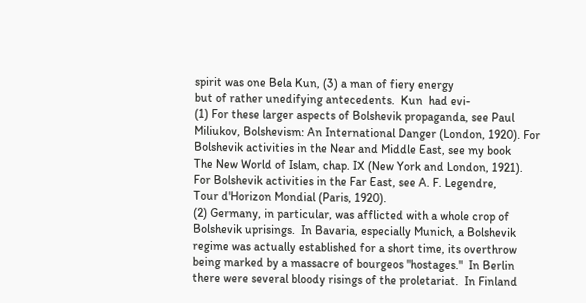spirit was one Bela Kun, (3) a man of fiery energy
but of rather unedifying antecedents.  Kun  had evi-
(1) For these larger aspects of Bolshevik propaganda, see Paul
Miliukov, Bolshevism: An International Danger (London, 1920). For
Bolshevik activities in the Near and Middle East, see my book
The New World of Islam, chap. IX (New York and London, 1921).
For Bolshevik activities in the Far East, see A. F. Legendre,
Tour d'Horizon Mondial (Paris, 1920).
(2) Germany, in particular, was afflicted with a whole crop of
Bolshevik uprisings.  In Bavaria, especially Munich, a Bolshevik
regime was actually established for a short time, its overthrow
being marked by a massacre of bourgeos "hostages."  In Berlin
there were several bloody risings of the proletariat.  In Finland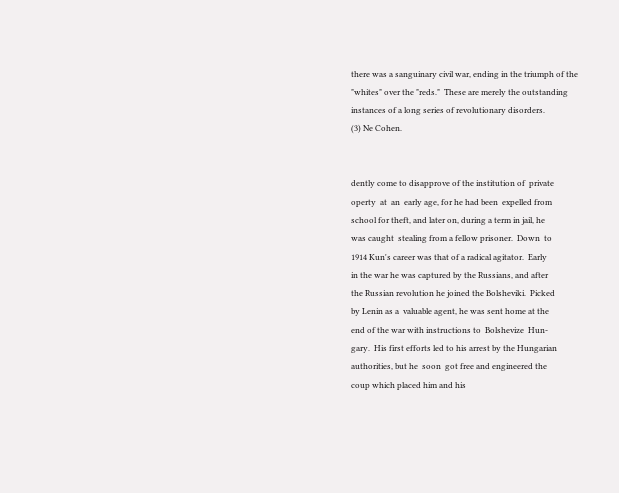there was a sanguinary civil war, ending in the triumph of the
"whites" over the "reds."  These are merely the outstanding
instances of a long series of revolutionary disorders.
(3) Ne Cohen.


dently come to disapprove of the institution of  private
operty  at  an  early age, for he had been  expelled from
school for theft, and later on, during a term in jail, he
was caught  stealing from a fellow prisoner.  Down  to
1914 Kun's career was that of a radical agitator.  Early
in the war he was captured by the Russians, and after
the Russian revolution he joined the Bolsheviki.  Picked
by Lenin as a  valuable agent, he was sent home at the
end of the war with instructions to  Bolshevize  Hun-
gary.  His first efforts led to his arrest by the Hungarian
authorities, but he  soon  got free and engineered the
coup which placed him and his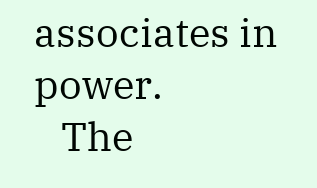associates in power.
   The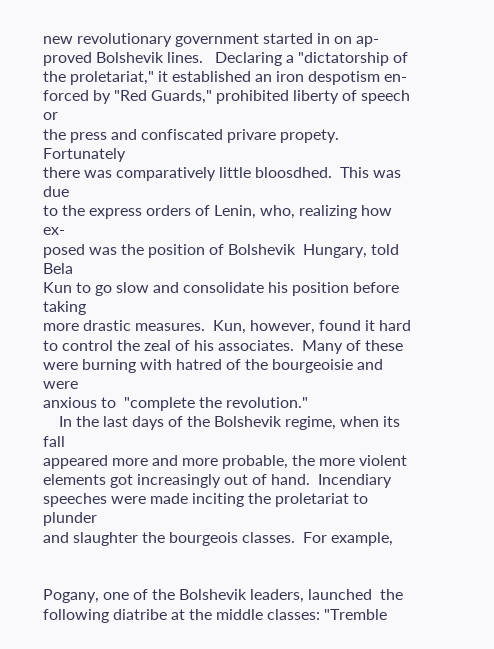new revolutionary government started in on ap-
proved Bolshevik lines.   Declaring a "dictatorship of
the proletariat," it established an iron despotism en-
forced by "Red Guards," prohibited liberty of speech or
the press and confiscated privare propety.  Fortunately
there was comparatively little bloosdhed.  This was due
to the express orders of Lenin, who, realizing how ex-
posed was the position of Bolshevik  Hungary, told Bela
Kun to go slow and consolidate his position before taking
more drastic measures.  Kun, however, found it hard
to control the zeal of his associates.  Many of these
were burning with hatred of the bourgeoisie and were
anxious to  "complete the revolution."
    In the last days of the Bolshevik regime, when its fall
appeared more and more probable, the more violent
elements got increasingly out of hand.  Incendiary
speeches were made inciting the proletariat to plunder
and slaughter the bourgeois classes.  For example,


Pogany, one of the Bolshevik leaders, launched  the
following diatribe at the middle classes: "Tremble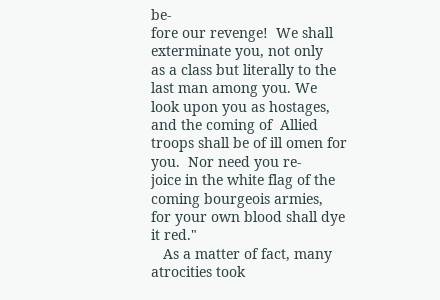be-
fore our revenge!  We shall exterminate you, not only
as a class but literally to the last man among you. We
look upon you as hostages, and the coming of  Allied
troops shall be of ill omen for you.  Nor need you re-
joice in the white flag of the coming bourgeois armies,
for your own blood shall dye it red."
   As a matter of fact, many atrocities took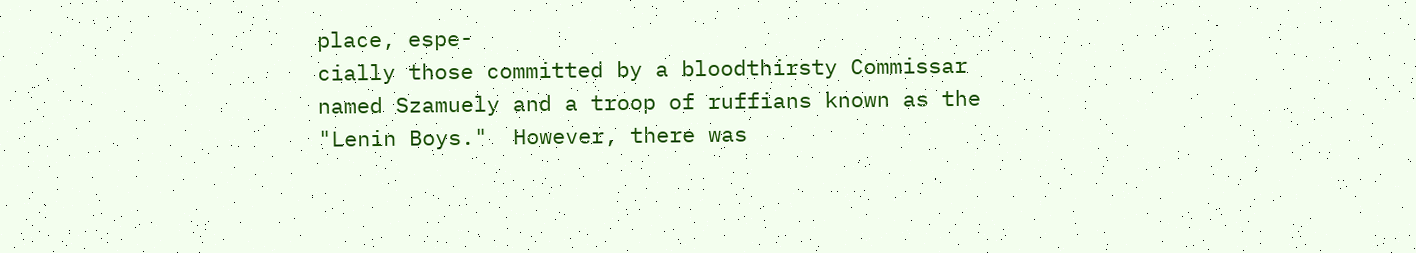place, espe-
cially those committed by a bloodthirsty Commissar
named Szamuely and a troop of ruffians known as the
"Lenin Boys."  However, there was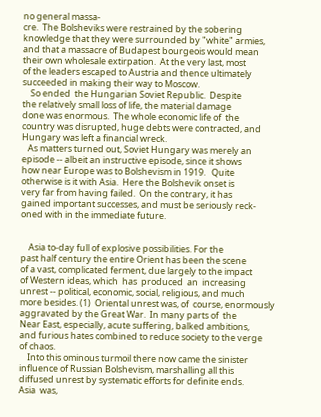no general massa-
cre.  The Bolsheviks were restrained by the sobering
knowledge that they were surrounded by "white" armies,
and that a massacre of Budapest bourgeois would mean
their own wholesale extirpation.  At the very last, most
of the leaders escaped to Austria and thence ultimately
succeeded in making their way to Moscow.
    So ended  the Hungarian Soviet Republic.  Despite
the relatively small loss of life, the material damage
done was enormous.  The whole economic life of  the
country was disrupted, huge debts were contracted, and
Hungary was left a financial wreck.
   As matters turned out, Soviet Hungary was merely an
episode -- albeit an instructive episode, since it shows
how near Europe was to Bolshevism in 1919.   Quite
otherwise is it with Asia.  Here the Bolshevik onset is
very far from having failed.  On the contrary, it has
gained important successes, and must be seriously reck-
oned with in the immediate future.


    Asia to-day full of explosive possibilities. For the
past half century the entire Orient has been the scene
of a vast, complicated ferment, due largely to the impact
of Western ideas, which  has  produced  an  increasing
unrest -- political, economic, social, religious, and much
more besides. (1)  Oriental unrest was, of  course, enormously
aggravated by the Great War.  In many parts of  the
Near East, especially, acute suffering, balked ambitions,
and furious hates combined to reduce society to the verge
of chaos.
    Into this ominous turmoil there now came the sinister
influence of Russian Bolshevism, marshalling all this
diffused unrest by systematic efforts for definite ends.
Asia  was,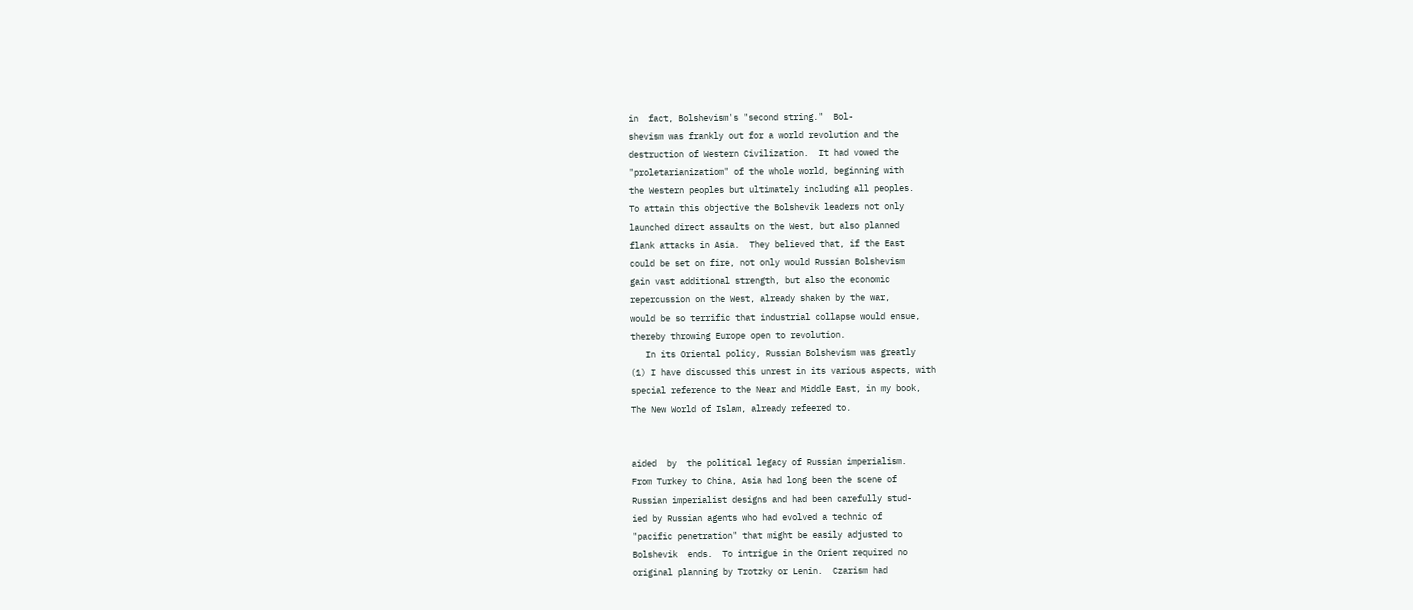in  fact, Bolshevism's "second string."  Bol-
shevism was frankly out for a world revolution and the
destruction of Western Civilization.  It had vowed the
"proletarianizatiom" of the whole world, beginning with
the Western peoples but ultimately including all peoples.
To attain this objective the Bolshevik leaders not only
launched direct assaults on the West, but also planned
flank attacks in Asia.  They believed that, if the East
could be set on fire, not only would Russian Bolshevism
gain vast additional strength, but also the economic
repercussion on the West, already shaken by the war,
would be so terrific that industrial collapse would ensue,
thereby throwing Europe open to revolution.
   In its Oriental policy, Russian Bolshevism was greatly
(1) I have discussed this unrest in its various aspects, with
special reference to the Near and Middle East, in my book,
The New World of Islam, already refeered to.


aided  by  the political legacy of Russian imperialism.
From Turkey to China, Asia had long been the scene of
Russian imperialist designs and had been carefully stud-
ied by Russian agents who had evolved a technic of
"pacific penetration" that might be easily adjusted to
Bolshevik  ends.  To intrigue in the Orient required no
original planning by Trotzky or Lenin.  Czarism had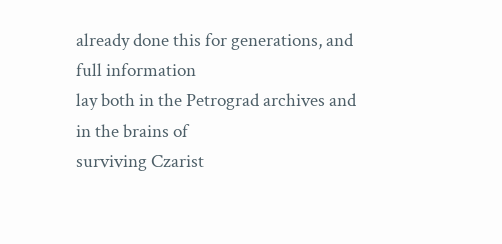already done this for generations, and full information
lay both in the Petrograd archives and in the brains of
surviving Czarist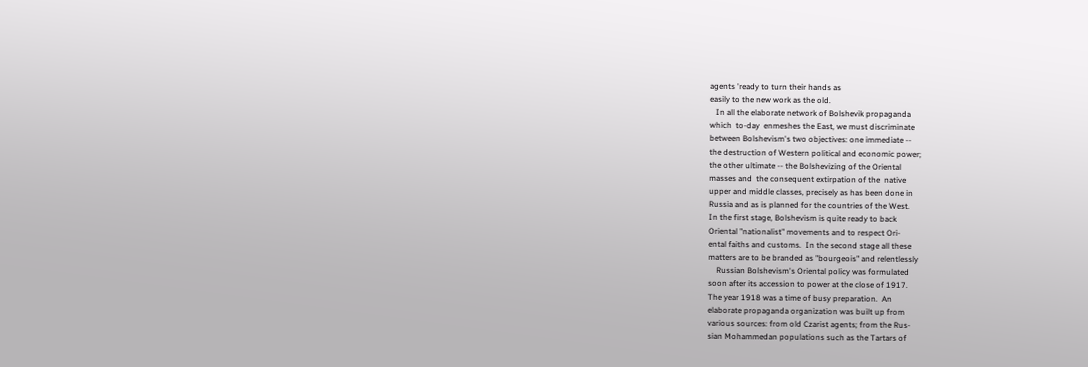agents 'ready to turn their hands as
easily to the new work as the old.
   In all the elaborate network of Bolshevik propaganda
which  to-day  enmeshes the East, we must discriminate
between Bolshevism's two objectives: one immediate --
the destruction of Western political and economic power;
the other ultimate -- the Bolshevizing of the Oriental
masses and  the consequent extirpation of the  native
upper and middle classes, precisely as has been done in
Russia and as is planned for the countries of the West.
In the first stage, Bolshevism is quite ready to back
Oriental "nationalist" movements and to respect Ori-
ental faiths and customs.  In the second stage all these
matters are to be branded as "bourgeois" and relentlessly
    Russian Bolshevism's Oriental policy was formulated
soon after its accession to power at the close of 1917.
The year 1918 was a time of busy preparation.  An
elaborate propaganda organization was built up from
various sources: from old Czarist agents; from the Rus-
sian Mohammedan populations such as the Tartars of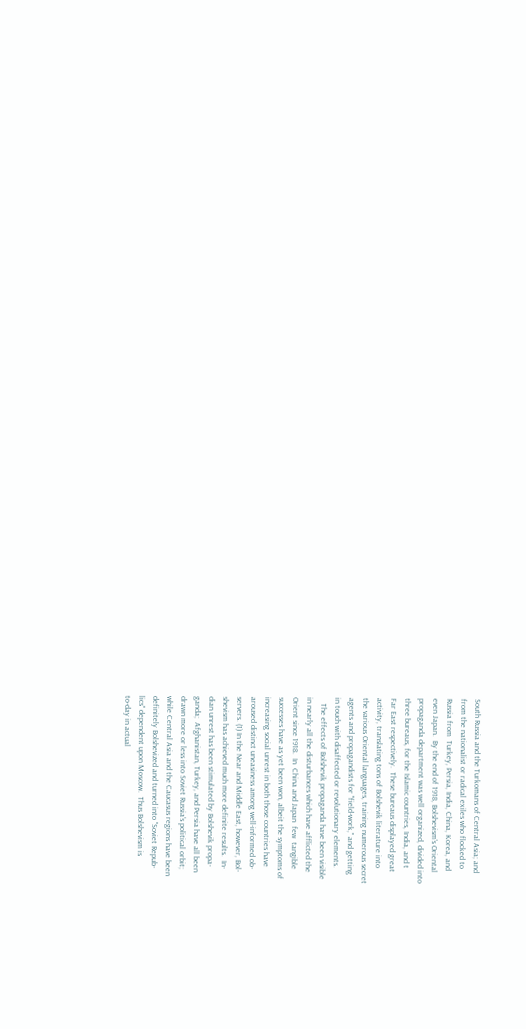South Russia and the Turkomans of Central Asia; and
from the nationalist or radical exiles who flocked to
Russia from  Turkey, Persia, India, China, Korea, and
even Japan.  By the end of 1918, Bolshevism's Oriental
propaganda department was well organized, divided into
three bureaus, for the Islamic countries, India, and t
Far East respectively.  These bureaus displayed great
activity, translating tons of Bolshevik literature into
the various Oriental languages, training numerous secret
agents and propagandists for "field-work," and getting
in touch with disaffected or revolutionary elements.
   The effects of Bolshevik propaganda have been visible
in nearly all the disturbances which have afflicted the
Orient since 1918.  In  China and Japan  few  tangible
successes have as yet been won, albeit the symptoms of
increasing social unrest in both those countries have
aroused distinct uneasiness among well-informed ob-
servers. (1) In the Near and Middle East, however, Bol-
shevism has achieved much more definite results.  In-
dian unrest has been stimulated by Bolshevik propa-
ganda;  Afghanistan, Turkey, and Persia have all been
drawn more or less into Soviet Russia's political orbit;
while Central Asia and the Caucasus regions have been
definitely Bolshevized and turned into "Soviet Repub-
lics" dependent upon Moscow.  Thus Bolshevism is
to-day in actual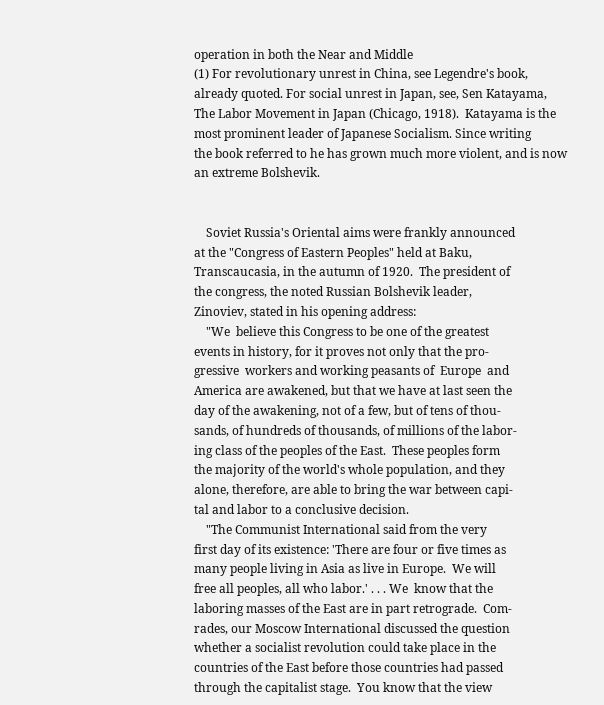operation in both the Near and Middle
(1) For revolutionary unrest in China, see Legendre's book,
already quoted. For social unrest in Japan, see, Sen Katayama,
The Labor Movement in Japan (Chicago, 1918).  Katayama is the
most prominent leader of Japanese Socialism. Since writing
the book referred to he has grown much more violent, and is now
an extreme Bolshevik.


    Soviet Russia's Oriental aims were frankly announced
at the "Congress of Eastern Peoples" held at Baku,
Transcaucasia, in the autumn of 1920.  The president of
the congress, the noted Russian Bolshevik leader,
Zinoviev, stated in his opening address:
    "We  believe this Congress to be one of the greatest
events in history, for it proves not only that the pro-
gressive  workers and working peasants of  Europe  and
America are awakened, but that we have at last seen the
day of the awakening, not of a few, but of tens of thou-
sands, of hundreds of thousands, of millions of the labor-
ing class of the peoples of the East.  These peoples form
the majority of the world's whole population, and they
alone, therefore, are able to bring the war between capi-
tal and labor to a conclusive decision.
    "The Communist International said from the very
first day of its existence: 'There are four or five times as
many people living in Asia as live in Europe.  We will
free all peoples, all who labor.' . . . We  know that the
laboring masses of the East are in part retrograde.  Com-
rades, our Moscow International discussed the question
whether a socialist revolution could take place in the
countries of the East before those countries had passed
through the capitalist stage.  You know that the view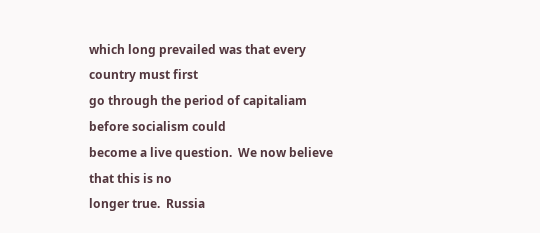which long prevailed was that every country must first
go through the period of capitaliam  before socialism could
become a live question.  We now believe that this is no
longer true.  Russia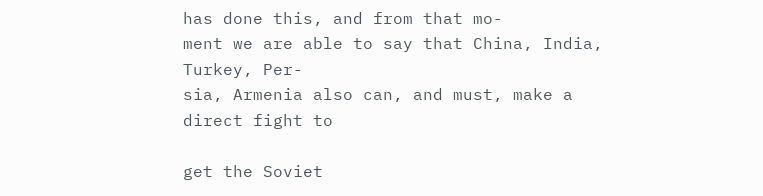has done this, and from that mo-
ment we are able to say that China, India, Turkey, Per-
sia, Armenia also can, and must, make a direct fight to

get the Soviet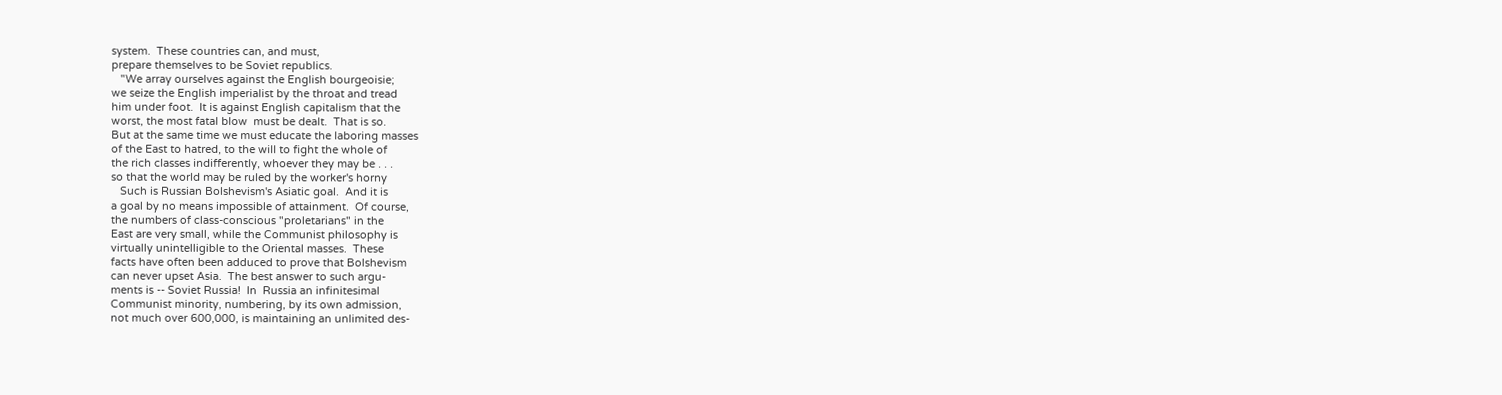system.  These countries can, and must,
prepare themselves to be Soviet republics.
   "We array ourselves against the English bourgeoisie;
we seize the English imperialist by the throat and tread
him under foot.  It is against English capitalism that the
worst, the most fatal blow  must be dealt.  That is so.
But at the same time we must educate the laboring masses
of the East to hatred, to the will to fight the whole of
the rich classes indifferently, whoever they may be . . .
so that the world may be ruled by the worker's horny
   Such is Russian Bolshevism's Asiatic goal.  And it is
a goal by no means impossible of attainment.  Of course,
the numbers of class-conscious "proletarians" in the
East are very small, while the Communist philosophy is
virtually unintelligible to the Oriental masses.  These
facts have often been adduced to prove that Bolshevism
can never upset Asia.  The best answer to such argu-
ments is -- Soviet Russia!  In  Russia an infinitesimal
Communist minority, numbering, by its own admission,
not much over 600,000, is maintaining an unlimited des-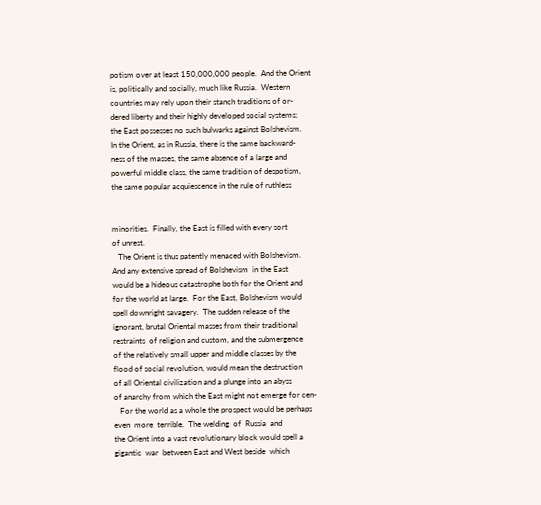potism over at least 150,000,000 people.  And the Orient
is, politically and socially, much like Russia.  Western
countries may rely upon their stanch traditions of or-
dered liberty and their highly developed social systems;
the East possesses no such bulwarks against Bolshevism.
In the Orient, as in Russia, there is the same backward-
ness of the masses, the same absence of a large and
powerful middle class, the same tradition of despotism,
the same popular acquiescence in the rule of ruthless


minorities.  Finally, the East is filled with every sort
of unrest.
   The Orient is thus patently menaced with Bolshevism.
And any extensive spread of Bolshevism  in the East
would be a hideous catastrophe both for the Orient and
for the world at large.  For the East, Bolshevism would
spell downright savagery.  The sudden release of the
ignorant, brutal Oriental masses from their traditional
restraints  of religion and custom, and the submergence
of the relatively small upper and middle classes by the
flood of social revolution, would mean the destruction
of all Oriental civilization and a plunge into an abyss
of anarchy from which the East might not emerge for cen-
   For the world as a whole the prospect would be perhaps
even  more  terrible.  The welding  of  Russia  and
the Orient into a vast revolutionary block would spell a
gigantic  war  between East and West beside  which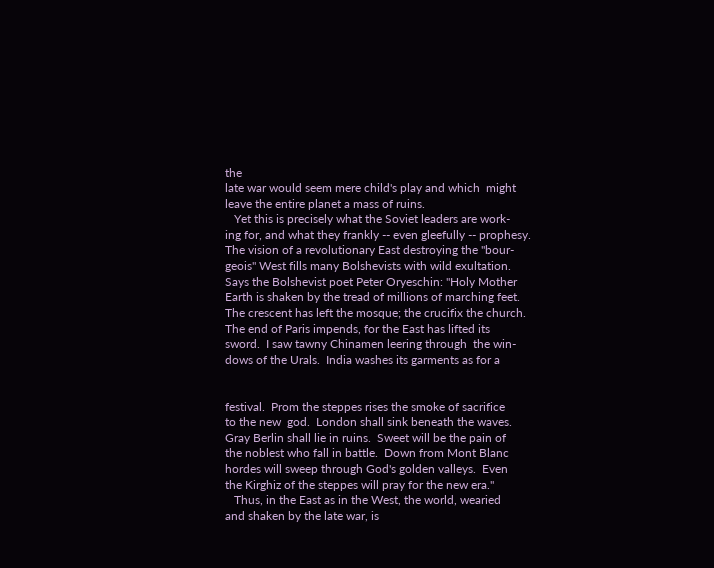the
late war would seem mere child's play and which  might
leave the entire planet a mass of ruins.
   Yet this is precisely what the Soviet leaders are work-
ing for, and what they frankly -- even gleefully -- prophesy.
The vision of a revolutionary East destroying the "bour-
geois" West fills many Bolshevists with wild exultation.
Says the Bolshevist poet Peter Oryeschin: "Holy Mother
Earth is shaken by the tread of millions of marching feet.
The crescent has left the mosque; the crucifix the church.
The end of Paris impends, for the East has lifted its
sword.  I saw tawny Chinamen leering through  the win-
dows of the Urals.  India washes its garments as for a


festival.  Prom the steppes rises the smoke of sacrifice
to the new  god.  London shall sink beneath the waves.
Gray Berlin shall lie in ruins.  Sweet will be the pain of
the noblest who fall in battle.  Down from Mont Blanc
hordes will sweep through God's golden valleys.  Even
the Kirghiz of the steppes will pray for the new era."
   Thus, in the East as in the West, the world, wearied
and shaken by the late war, is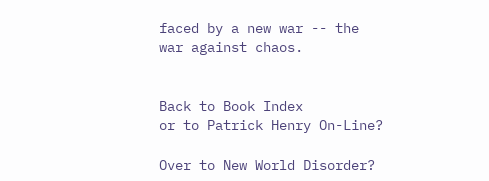faced by a new war -- the
war against chaos.


Back to Book Index
or to Patrick Henry On-Line?

Over to New World Disorder?